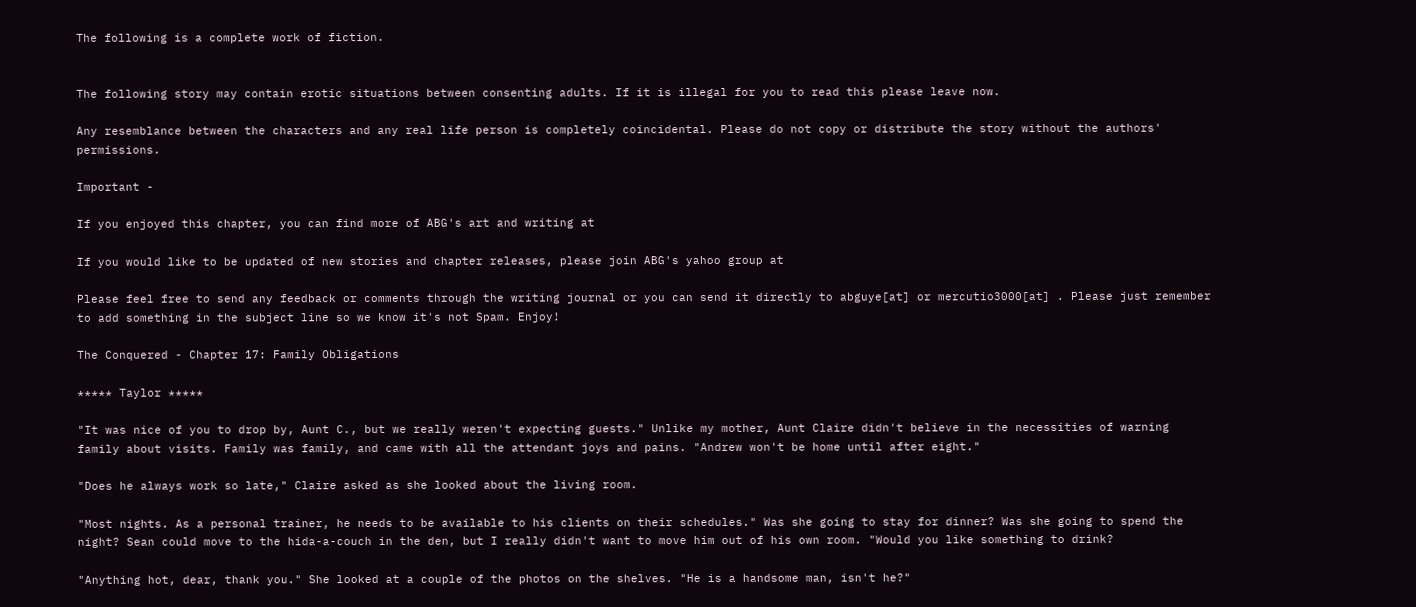The following is a complete work of fiction.


The following story may contain erotic situations between consenting adults. If it is illegal for you to read this please leave now.

Any resemblance between the characters and any real life person is completely coincidental. Please do not copy or distribute the story without the authors' permissions.

Important -

If you enjoyed this chapter, you can find more of ABG's art and writing at

If you would like to be updated of new stories and chapter releases, please join ABG's yahoo group at

Please feel free to send any feedback or comments through the writing journal or you can send it directly to abguye[at] or mercutio3000[at] . Please just remember to add something in the subject line so we know it's not Spam. Enjoy!

The Conquered - Chapter 17: Family Obligations

***** Taylor *****

"It was nice of you to drop by, Aunt C., but we really weren't expecting guests." Unlike my mother, Aunt Claire didn't believe in the necessities of warning family about visits. Family was family, and came with all the attendant joys and pains. "Andrew won't be home until after eight."

"Does he always work so late," Claire asked as she looked about the living room.

"Most nights. As a personal trainer, he needs to be available to his clients on their schedules." Was she going to stay for dinner? Was she going to spend the night? Sean could move to the hida-a-couch in the den, but I really didn't want to move him out of his own room. "Would you like something to drink?

"Anything hot, dear, thank you." She looked at a couple of the photos on the shelves. "He is a handsome man, isn't he?"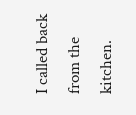I called back from the kitchen.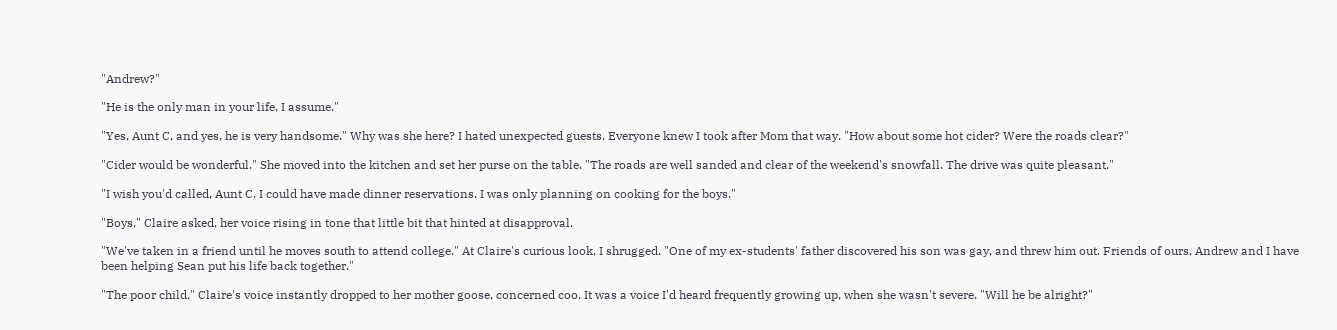"Andrew?"

"He is the only man in your life, I assume."

"Yes, Aunt C, and yes, he is very handsome." Why was she here? I hated unexpected guests. Everyone knew I took after Mom that way. "How about some hot cider? Were the roads clear?"

"Cider would be wonderful." She moved into the kitchen and set her purse on the table. "The roads are well sanded and clear of the weekend's snowfall. The drive was quite pleasant."

"I wish you'd called, Aunt C. I could have made dinner reservations. I was only planning on cooking for the boys."

"Boys," Claire asked, her voice rising in tone that little bit that hinted at disapproval.

"We've taken in a friend until he moves south to attend college." At Claire's curious look, I shrugged. "One of my ex-students' father discovered his son was gay, and threw him out. Friends of ours, Andrew and I have been helping Sean put his life back together."

"The poor child," Claire's voice instantly dropped to her mother goose, concerned coo. It was a voice I'd heard frequently growing up, when she wasn't severe. "Will he be alright?"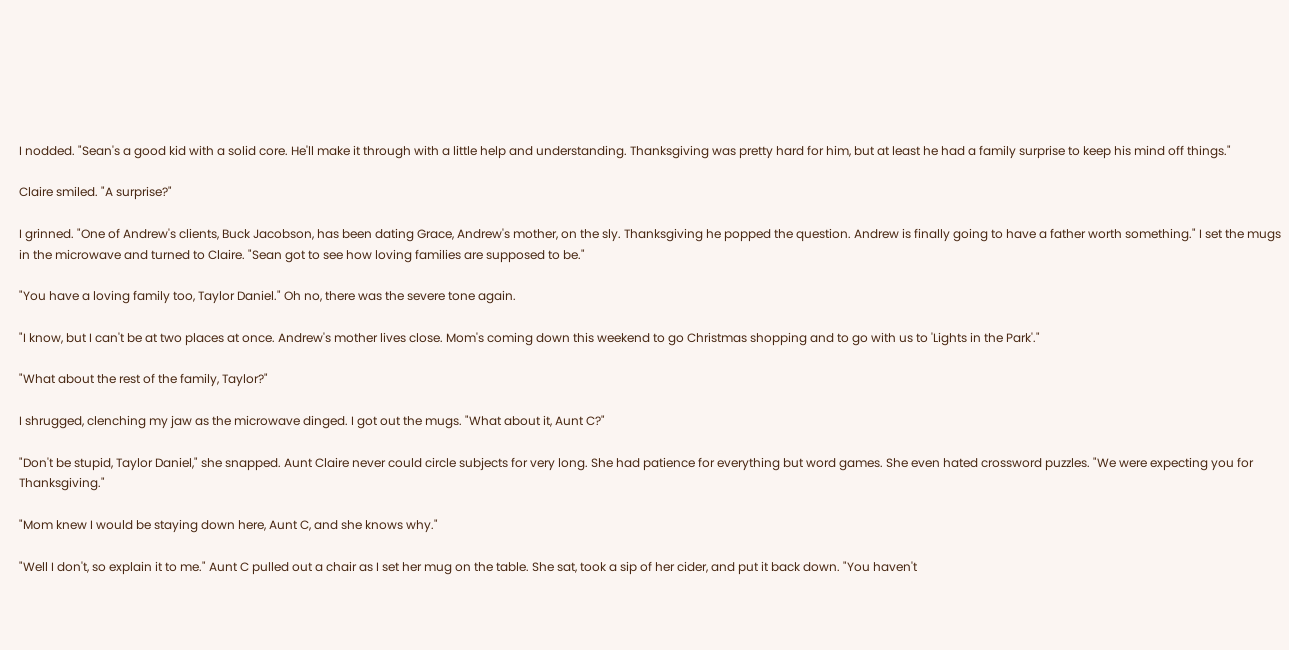I nodded. "Sean's a good kid with a solid core. He'll make it through with a little help and understanding. Thanksgiving was pretty hard for him, but at least he had a family surprise to keep his mind off things."

Claire smiled. "A surprise?"

I grinned. "One of Andrew's clients, Buck Jacobson, has been dating Grace, Andrew's mother, on the sly. Thanksgiving he popped the question. Andrew is finally going to have a father worth something." I set the mugs in the microwave and turned to Claire. "Sean got to see how loving families are supposed to be."

"You have a loving family too, Taylor Daniel." Oh no, there was the severe tone again.

"I know, but I can't be at two places at once. Andrew's mother lives close. Mom's coming down this weekend to go Christmas shopping and to go with us to 'Lights in the Park'."

"What about the rest of the family, Taylor?"

I shrugged, clenching my jaw as the microwave dinged. I got out the mugs. "What about it, Aunt C?"

"Don't be stupid, Taylor Daniel," she snapped. Aunt Claire never could circle subjects for very long. She had patience for everything but word games. She even hated crossword puzzles. "We were expecting you for Thanksgiving."

"Mom knew I would be staying down here, Aunt C, and she knows why."

"Well I don't, so explain it to me." Aunt C pulled out a chair as I set her mug on the table. She sat, took a sip of her cider, and put it back down. "You haven't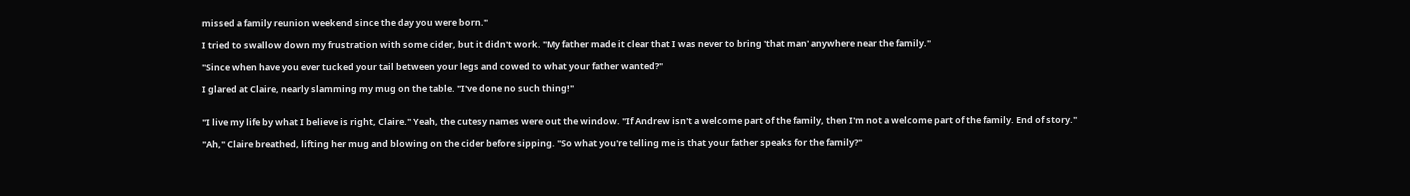missed a family reunion weekend since the day you were born."

I tried to swallow down my frustration with some cider, but it didn't work. "My father made it clear that I was never to bring 'that man' anywhere near the family."

"Since when have you ever tucked your tail between your legs and cowed to what your father wanted?"

I glared at Claire, nearly slamming my mug on the table. "I've done no such thing!"


"I live my life by what I believe is right, Claire." Yeah, the cutesy names were out the window. "If Andrew isn't a welcome part of the family, then I'm not a welcome part of the family. End of story."

"Ah," Claire breathed, lifting her mug and blowing on the cider before sipping. "So what you're telling me is that your father speaks for the family?"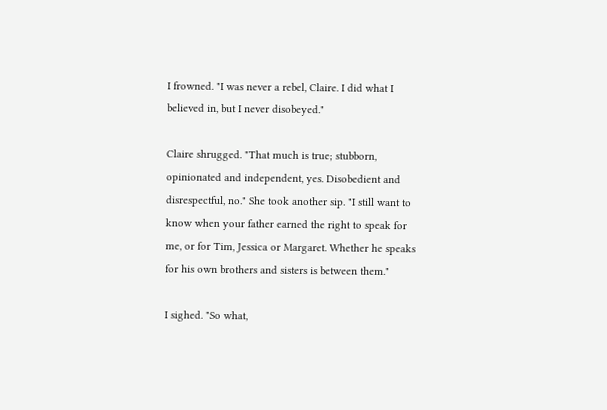I frowned. "I was never a rebel, Claire. I did what I believed in, but I never disobeyed."

Claire shrugged. "That much is true; stubborn, opinionated and independent, yes. Disobedient and disrespectful, no." She took another sip. "I still want to know when your father earned the right to speak for me, or for Tim, Jessica or Margaret. Whether he speaks for his own brothers and sisters is between them."

I sighed. "So what,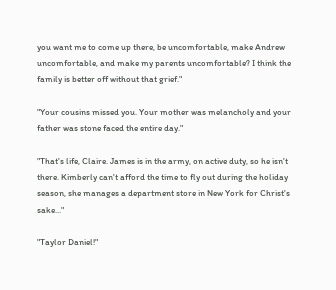you want me to come up there, be uncomfortable, make Andrew uncomfortable, and make my parents uncomfortable? I think the family is better off without that grief."

"Your cousins missed you. Your mother was melancholy and your father was stone faced the entire day."

"That's life, Claire. James is in the army, on active duty, so he isn't there. Kimberly can't afford the time to fly out during the holiday season, she manages a department store in New York for Christ's sake..."

"Taylor Daniel!"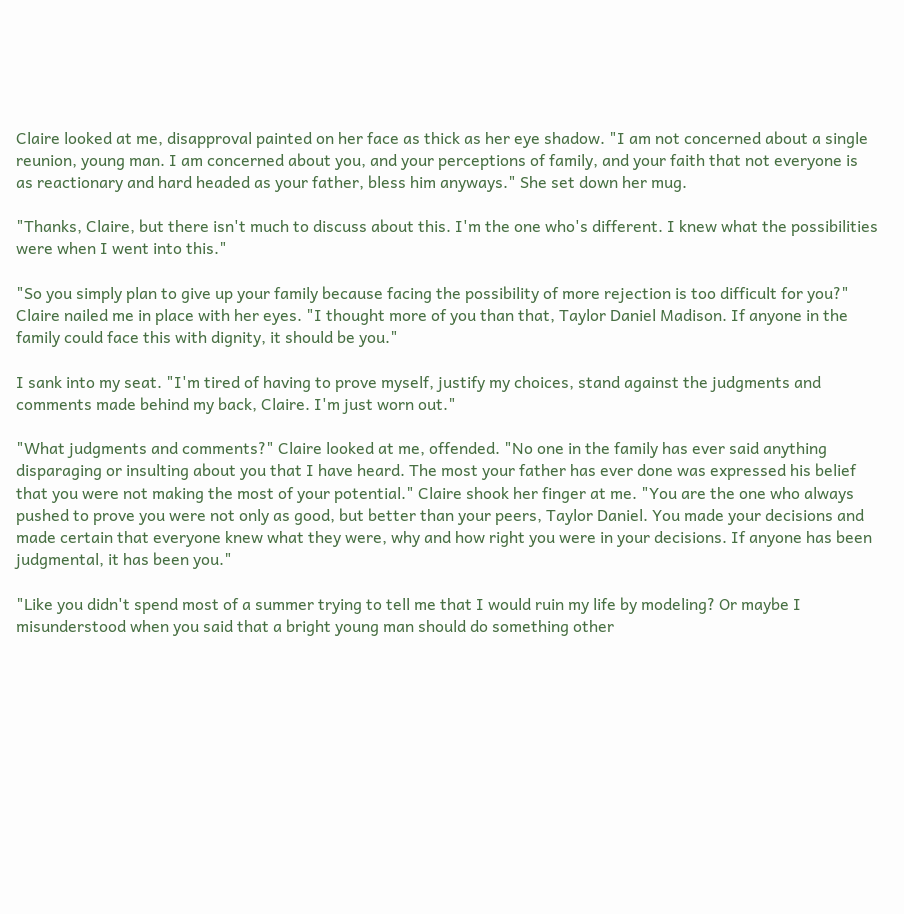Claire looked at me, disapproval painted on her face as thick as her eye shadow. "I am not concerned about a single reunion, young man. I am concerned about you, and your perceptions of family, and your faith that not everyone is as reactionary and hard headed as your father, bless him anyways." She set down her mug.

"Thanks, Claire, but there isn't much to discuss about this. I'm the one who's different. I knew what the possibilities were when I went into this."

"So you simply plan to give up your family because facing the possibility of more rejection is too difficult for you?" Claire nailed me in place with her eyes. "I thought more of you than that, Taylor Daniel Madison. If anyone in the family could face this with dignity, it should be you."

I sank into my seat. "I'm tired of having to prove myself, justify my choices, stand against the judgments and comments made behind my back, Claire. I'm just worn out."

"What judgments and comments?" Claire looked at me, offended. "No one in the family has ever said anything disparaging or insulting about you that I have heard. The most your father has ever done was expressed his belief that you were not making the most of your potential." Claire shook her finger at me. "You are the one who always pushed to prove you were not only as good, but better than your peers, Taylor Daniel. You made your decisions and made certain that everyone knew what they were, why and how right you were in your decisions. If anyone has been judgmental, it has been you."

"Like you didn't spend most of a summer trying to tell me that I would ruin my life by modeling? Or maybe I misunderstood when you said that a bright young man should do something other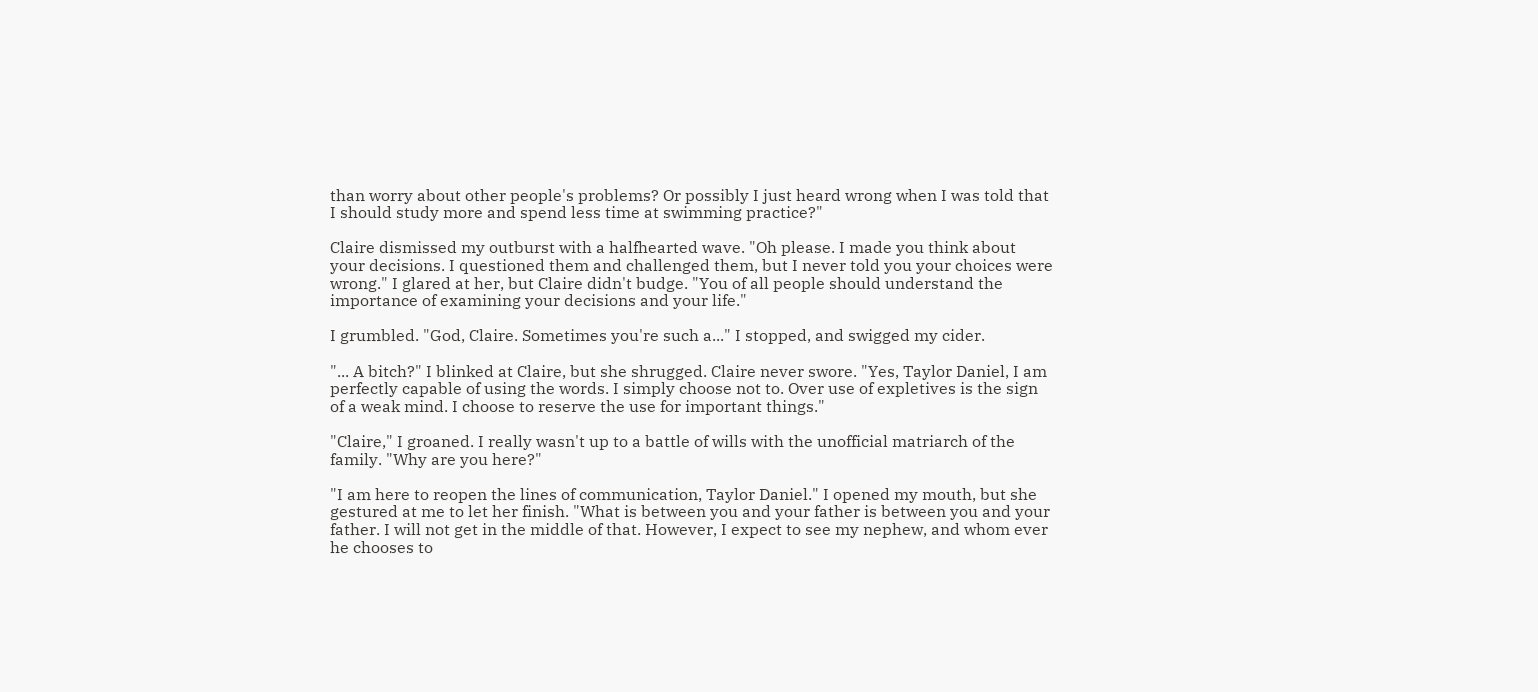than worry about other people's problems? Or possibly I just heard wrong when I was told that I should study more and spend less time at swimming practice?"

Claire dismissed my outburst with a halfhearted wave. "Oh please. I made you think about your decisions. I questioned them and challenged them, but I never told you your choices were wrong." I glared at her, but Claire didn't budge. "You of all people should understand the importance of examining your decisions and your life."

I grumbled. "God, Claire. Sometimes you're such a..." I stopped, and swigged my cider.

"... A bitch?" I blinked at Claire, but she shrugged. Claire never swore. "Yes, Taylor Daniel, I am perfectly capable of using the words. I simply choose not to. Over use of expletives is the sign of a weak mind. I choose to reserve the use for important things."

"Claire," I groaned. I really wasn't up to a battle of wills with the unofficial matriarch of the family. "Why are you here?"

"I am here to reopen the lines of communication, Taylor Daniel." I opened my mouth, but she gestured at me to let her finish. "What is between you and your father is between you and your father. I will not get in the middle of that. However, I expect to see my nephew, and whom ever he chooses to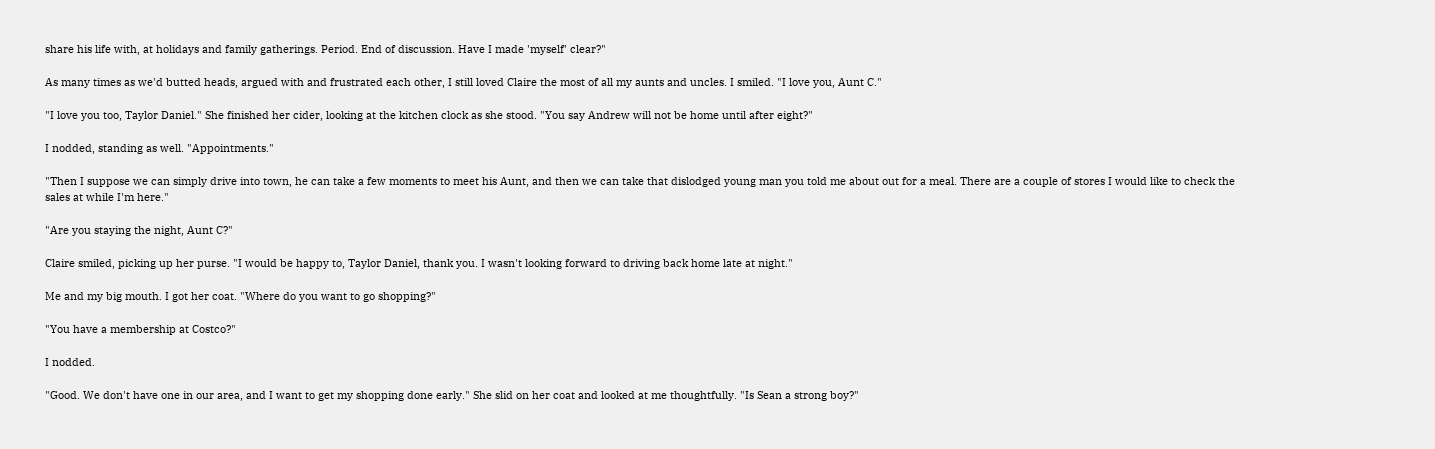share his life with, at holidays and family gatherings. Period. End of discussion. Have I made 'myself' clear?"

As many times as we'd butted heads, argued with and frustrated each other, I still loved Claire the most of all my aunts and uncles. I smiled. "I love you, Aunt C."

"I love you too, Taylor Daniel." She finished her cider, looking at the kitchen clock as she stood. "You say Andrew will not be home until after eight?"

I nodded, standing as well. "Appointments."

"Then I suppose we can simply drive into town, he can take a few moments to meet his Aunt, and then we can take that dislodged young man you told me about out for a meal. There are a couple of stores I would like to check the sales at while I'm here."

"Are you staying the night, Aunt C?"

Claire smiled, picking up her purse. "I would be happy to, Taylor Daniel, thank you. I wasn't looking forward to driving back home late at night."

Me and my big mouth. I got her coat. "Where do you want to go shopping?"

"You have a membership at Costco?"

I nodded.

"Good. We don't have one in our area, and I want to get my shopping done early." She slid on her coat and looked at me thoughtfully. "Is Sean a strong boy?"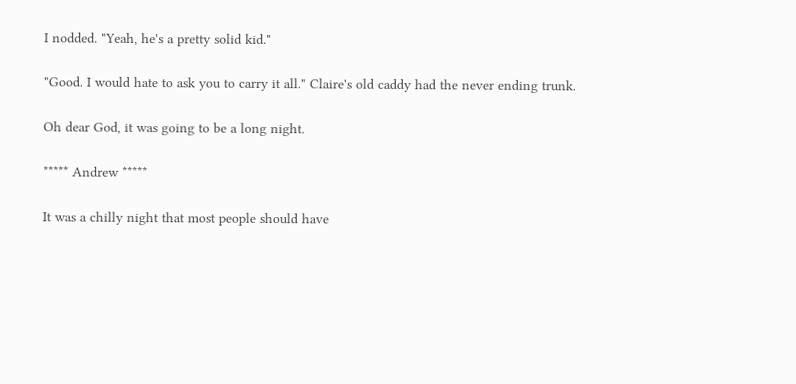I nodded. "Yeah, he's a pretty solid kid."

"Good. I would hate to ask you to carry it all." Claire's old caddy had the never ending trunk.

Oh dear God, it was going to be a long night.

***** Andrew *****

It was a chilly night that most people should have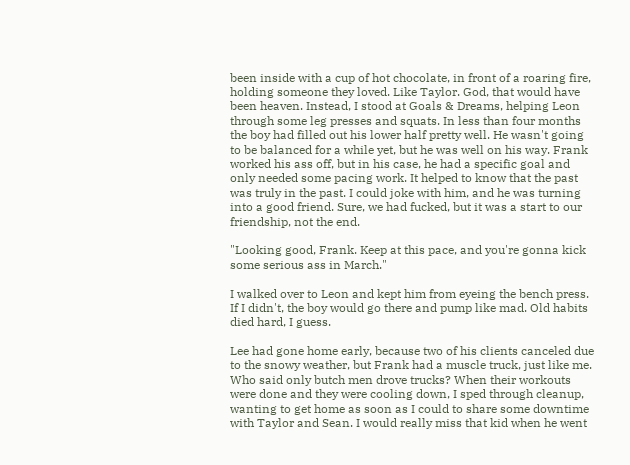been inside with a cup of hot chocolate, in front of a roaring fire, holding someone they loved. Like Taylor. God, that would have been heaven. Instead, I stood at Goals & Dreams, helping Leon through some leg presses and squats. In less than four months the boy had filled out his lower half pretty well. He wasn't going to be balanced for a while yet, but he was well on his way. Frank worked his ass off, but in his case, he had a specific goal and only needed some pacing work. It helped to know that the past was truly in the past. I could joke with him, and he was turning into a good friend. Sure, we had fucked, but it was a start to our friendship, not the end.

"Looking good, Frank. Keep at this pace, and you're gonna kick some serious ass in March."

I walked over to Leon and kept him from eyeing the bench press. If I didn't, the boy would go there and pump like mad. Old habits died hard, I guess.

Lee had gone home early, because two of his clients canceled due to the snowy weather, but Frank had a muscle truck, just like me. Who said only butch men drove trucks? When their workouts were done and they were cooling down, I sped through cleanup, wanting to get home as soon as I could to share some downtime with Taylor and Sean. I would really miss that kid when he went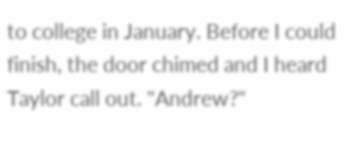to college in January. Before I could finish, the door chimed and I heard Taylor call out. "Andrew?"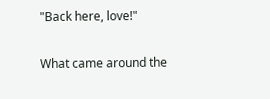"Back here, love!"

What came around the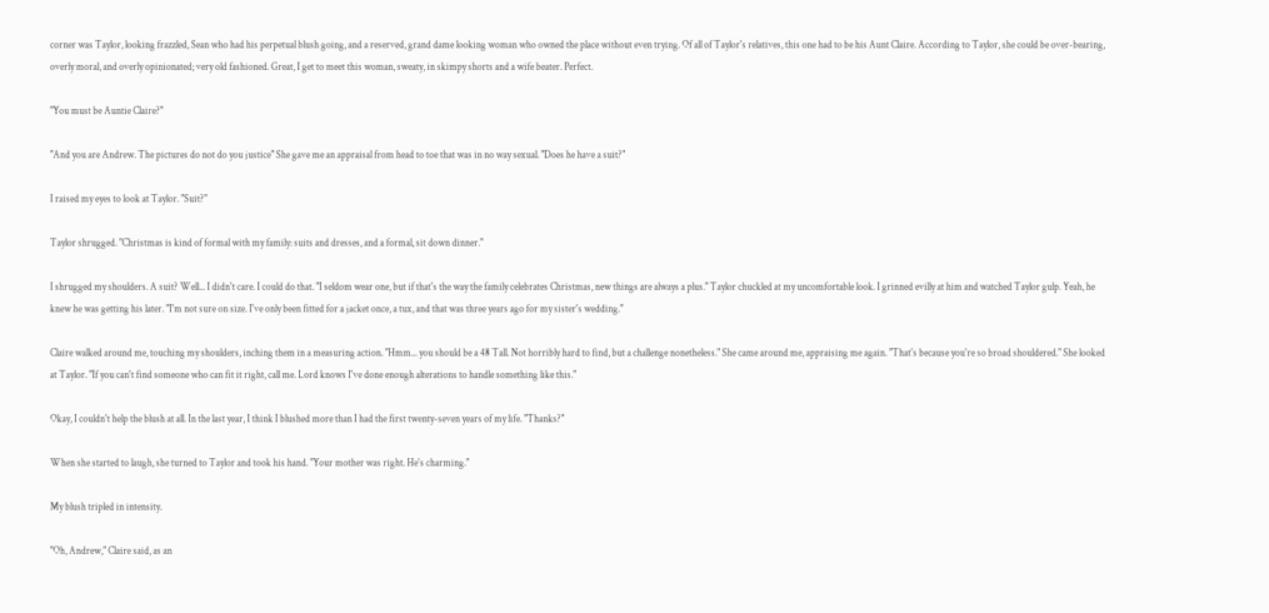corner was Taylor, looking frazzled, Sean who had his perpetual blush going, and a reserved, grand dame looking woman who owned the place without even trying. Of all of Taylor's relatives, this one had to be his Aunt Claire. According to Taylor, she could be over-bearing, overly moral, and overly opinionated; very old fashioned. Great, I get to meet this woman, sweaty, in skimpy shorts and a wife beater. Perfect.

"You must be Auntie Claire?"

"And you are Andrew. The pictures do not do you justice" She gave me an appraisal from head to toe that was in no way sexual. "Does he have a suit?"

I raised my eyes to look at Taylor. "Suit?"

Taylor shrugged. "Christmas is kind of formal with my family: suits and dresses, and a formal, sit down dinner."

I shrugged my shoulders. A suit? Well... I didn't care. I could do that. "I seldom wear one, but if that's the way the family celebrates Christmas, new things are always a plus." Taylor chuckled at my uncomfortable look. I grinned evilly at him and watched Taylor gulp. Yeah, he knew he was getting his later. "I'm not sure on size. I've only been fitted for a jacket once, a tux, and that was three years ago for my sister's wedding."

Claire walked around me, touching my shoulders, inching them in a measuring action. "Hmm... you should be a 48 Tall. Not horribly hard to find, but a challenge nonetheless." She came around me, appraising me again. "That's because you're so broad shouldered." She looked at Taylor. "If you can't find someone who can fit it right, call me. Lord knows I've done enough alterations to handle something like this."

Okay, I couldn't help the blush at all. In the last year, I think I blushed more than I had the first twenty-seven years of my life. "Thanks?"

When she started to laugh, she turned to Taylor and took his hand. "Your mother was right. He's charming."

My blush tripled in intensity.

"Oh, Andrew," Claire said, as an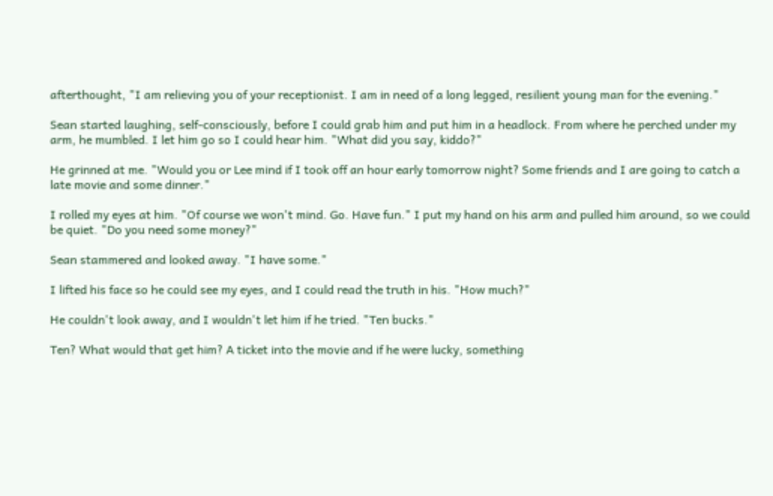afterthought, "I am relieving you of your receptionist. I am in need of a long legged, resilient young man for the evening."

Sean started laughing, self-consciously, before I could grab him and put him in a headlock. From where he perched under my arm, he mumbled. I let him go so I could hear him. "What did you say, kiddo?"

He grinned at me. "Would you or Lee mind if I took off an hour early tomorrow night? Some friends and I are going to catch a late movie and some dinner."

I rolled my eyes at him. "Of course we won't mind. Go. Have fun." I put my hand on his arm and pulled him around, so we could be quiet. "Do you need some money?"

Sean stammered and looked away. "I have some."

I lifted his face so he could see my eyes, and I could read the truth in his. "How much?"

He couldn't look away, and I wouldn't let him if he tried. "Ten bucks."

Ten? What would that get him? A ticket into the movie and if he were lucky, something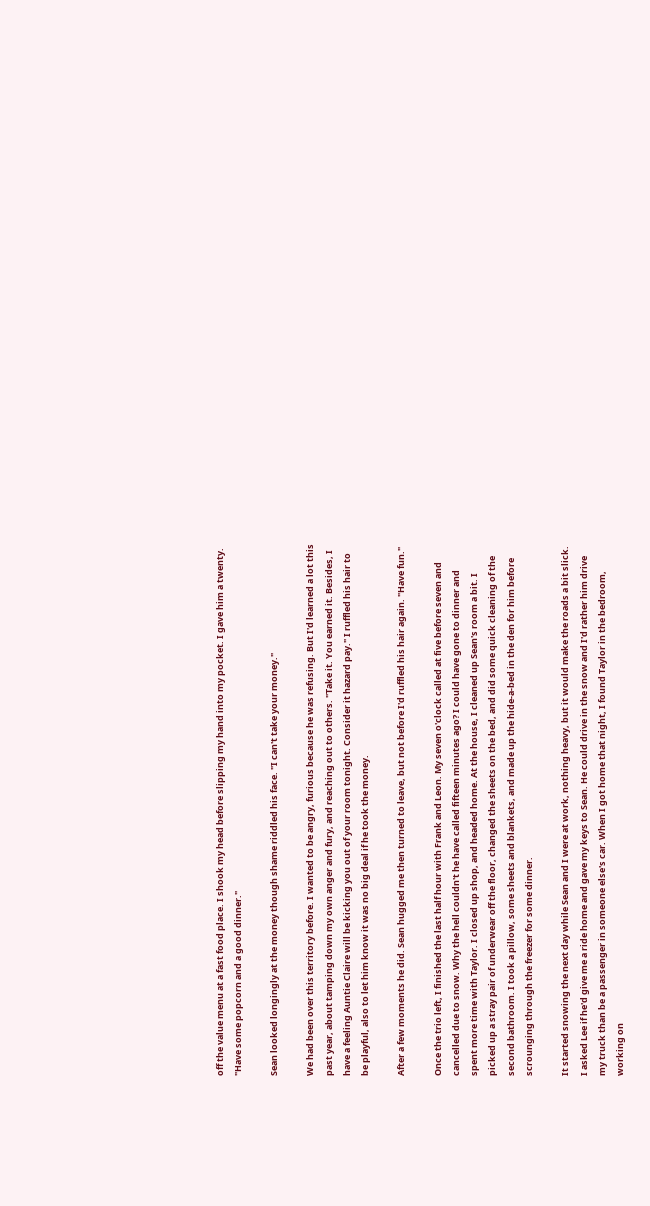off the value menu at a fast food place. I shook my head before slipping my hand into my pocket. I gave him a twenty. "Have some popcorn and a good dinner."

Sean looked longingly at the money though shame riddled his face. "I can't take your money."

We had been over this territory before. I wanted to be angry, furious because he was refusing. But I'd learned a lot this past year, about tamping down my own anger and fury, and reaching out to others. "Take it. You earned it. Besides, I have a feeling Auntie Claire will be kicking you out of your room tonight. Consider it hazard pay." I ruffled his hair to be playful, also to let him know it was no big deal if he took the money.

After a few moments he did. Sean hugged me then turned to leave, but not before I'd ruffled his hair again. "Have fun."

Once the trio left, I finished the last half hour with Frank and Leon. My seven o'clock called at five before seven and cancelled due to snow. Why the hell couldn't he have called fifteen minutes ago? I could have gone to dinner and spent more time with Taylor. I closed up shop, and headed home. At the house, I cleaned up Sean's room a bit. I picked up a stray pair of underwear off the floor, changed the sheets on the bed, and did some quick cleaning of the second bathroom. I took a pillow, some sheets and blankets, and made up the hide-a-bed in the den for him before scrounging through the freezer for some dinner.

It started snowing the next day while Sean and I were at work, nothing heavy, but it would make the roads a bit slick. I asked Lee if he'd give me a ride home and gave my keys to Sean. He could drive in the snow and I'd rather him drive my truck than be a passenger in someone else's car. When I got home that night, I found Taylor in the bedroom, working on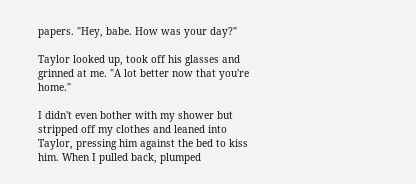papers. "Hey, babe. How was your day?"

Taylor looked up, took off his glasses and grinned at me. "A lot better now that you're home."

I didn't even bother with my shower but stripped off my clothes and leaned into Taylor, pressing him against the bed to kiss him. When I pulled back, plumped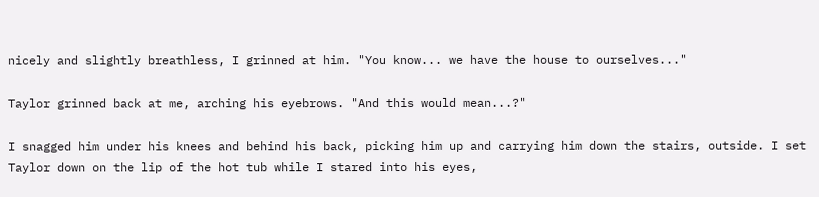nicely and slightly breathless, I grinned at him. "You know... we have the house to ourselves..."

Taylor grinned back at me, arching his eyebrows. "And this would mean...?"

I snagged him under his knees and behind his back, picking him up and carrying him down the stairs, outside. I set Taylor down on the lip of the hot tub while I stared into his eyes,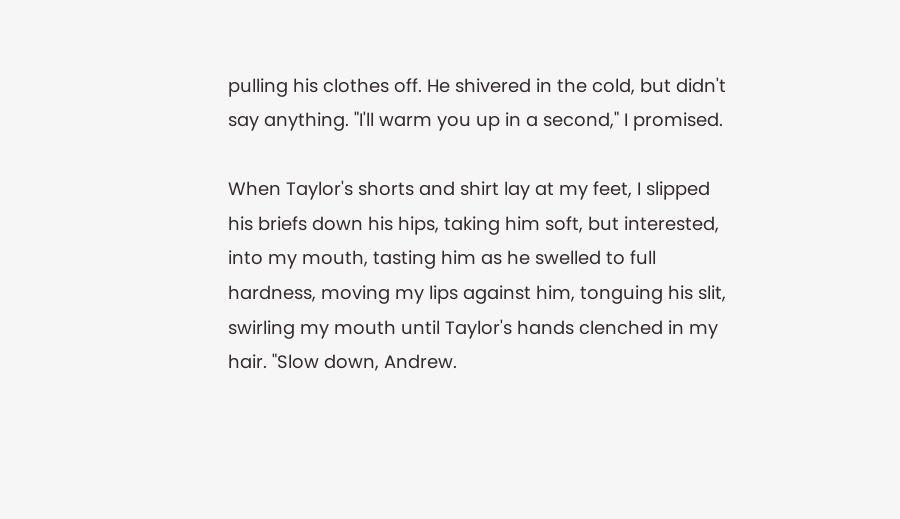pulling his clothes off. He shivered in the cold, but didn't say anything. "I'll warm you up in a second," I promised.

When Taylor's shorts and shirt lay at my feet, I slipped his briefs down his hips, taking him soft, but interested, into my mouth, tasting him as he swelled to full hardness, moving my lips against him, tonguing his slit, swirling my mouth until Taylor's hands clenched in my hair. "Slow down, Andrew.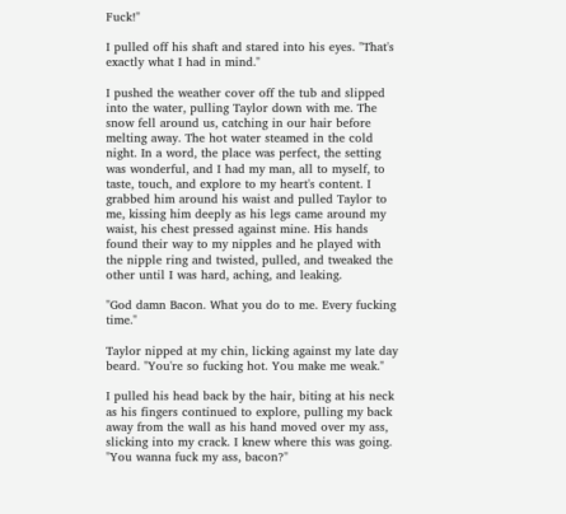Fuck!"

I pulled off his shaft and stared into his eyes. "That's exactly what I had in mind."

I pushed the weather cover off the tub and slipped into the water, pulling Taylor down with me. The snow fell around us, catching in our hair before melting away. The hot water steamed in the cold night. In a word, the place was perfect, the setting was wonderful, and I had my man, all to myself, to taste, touch, and explore to my heart's content. I grabbed him around his waist and pulled Taylor to me, kissing him deeply as his legs came around my waist, his chest pressed against mine. His hands found their way to my nipples and he played with the nipple ring and twisted, pulled, and tweaked the other until I was hard, aching, and leaking.

"God damn Bacon. What you do to me. Every fucking time."

Taylor nipped at my chin, licking against my late day beard. "You're so fucking hot. You make me weak."

I pulled his head back by the hair, biting at his neck as his fingers continued to explore, pulling my back away from the wall as his hand moved over my ass, slicking into my crack. I knew where this was going. "You wanna fuck my ass, bacon?"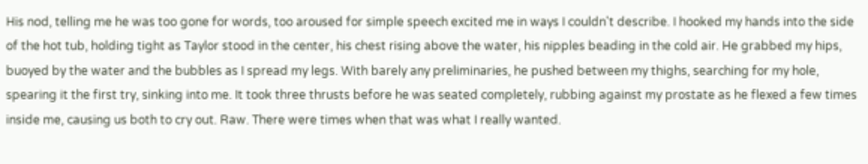His nod, telling me he was too gone for words, too aroused for simple speech excited me in ways I couldn't describe. I hooked my hands into the side of the hot tub, holding tight as Taylor stood in the center, his chest rising above the water, his nipples beading in the cold air. He grabbed my hips, buoyed by the water and the bubbles as I spread my legs. With barely any preliminaries, he pushed between my thighs, searching for my hole, spearing it the first try, sinking into me. It took three thrusts before he was seated completely, rubbing against my prostate as he flexed a few times inside me, causing us both to cry out. Raw. There were times when that was what I really wanted.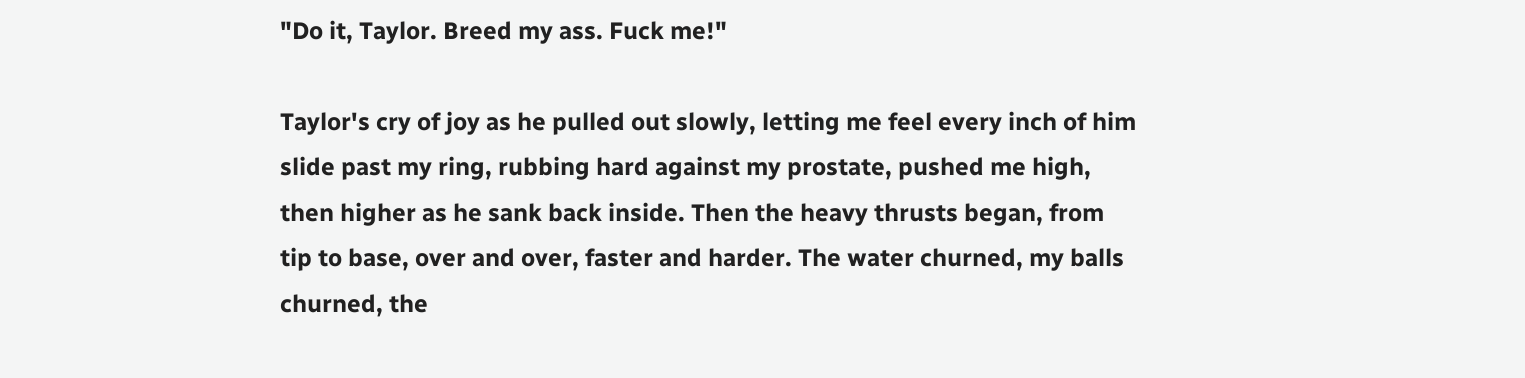"Do it, Taylor. Breed my ass. Fuck me!"

Taylor's cry of joy as he pulled out slowly, letting me feel every inch of him slide past my ring, rubbing hard against my prostate, pushed me high, then higher as he sank back inside. Then the heavy thrusts began, from tip to base, over and over, faster and harder. The water churned, my balls churned, the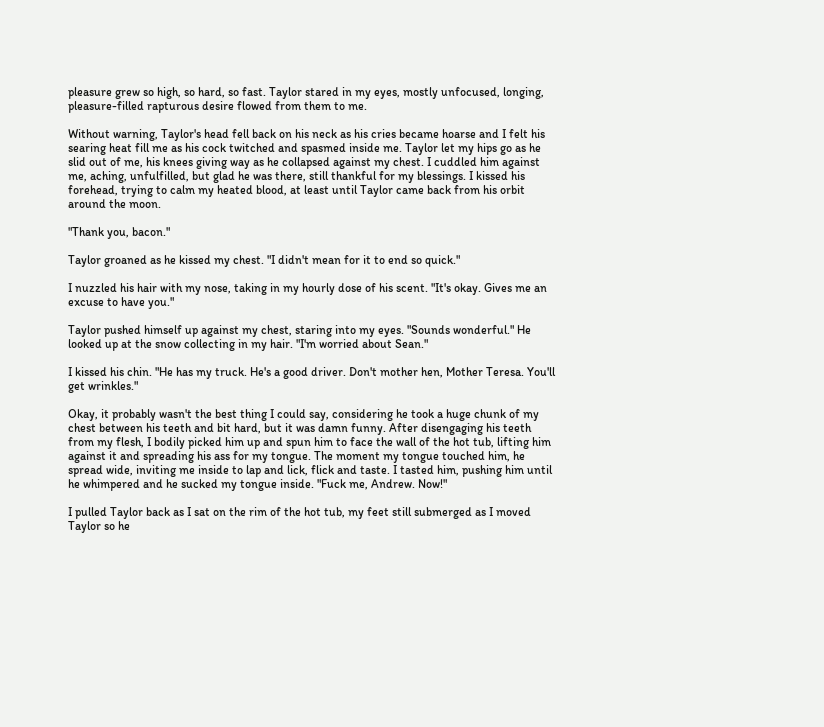pleasure grew so high, so hard, so fast. Taylor stared in my eyes, mostly unfocused, longing, pleasure-filled rapturous desire flowed from them to me.

Without warning, Taylor's head fell back on his neck as his cries became hoarse and I felt his searing heat fill me as his cock twitched and spasmed inside me. Taylor let my hips go as he slid out of me, his knees giving way as he collapsed against my chest. I cuddled him against me, aching, unfulfilled, but glad he was there, still thankful for my blessings. I kissed his forehead, trying to calm my heated blood, at least until Taylor came back from his orbit around the moon.

"Thank you, bacon."

Taylor groaned as he kissed my chest. "I didn't mean for it to end so quick."

I nuzzled his hair with my nose, taking in my hourly dose of his scent. "It's okay. Gives me an excuse to have you."

Taylor pushed himself up against my chest, staring into my eyes. "Sounds wonderful." He looked up at the snow collecting in my hair. "I'm worried about Sean."

I kissed his chin. "He has my truck. He's a good driver. Don't mother hen, Mother Teresa. You'll get wrinkles."

Okay, it probably wasn't the best thing I could say, considering he took a huge chunk of my chest between his teeth and bit hard, but it was damn funny. After disengaging his teeth from my flesh, I bodily picked him up and spun him to face the wall of the hot tub, lifting him against it and spreading his ass for my tongue. The moment my tongue touched him, he spread wide, inviting me inside to lap and lick, flick and taste. I tasted him, pushing him until he whimpered and he sucked my tongue inside. "Fuck me, Andrew. Now!"

I pulled Taylor back as I sat on the rim of the hot tub, my feet still submerged as I moved Taylor so he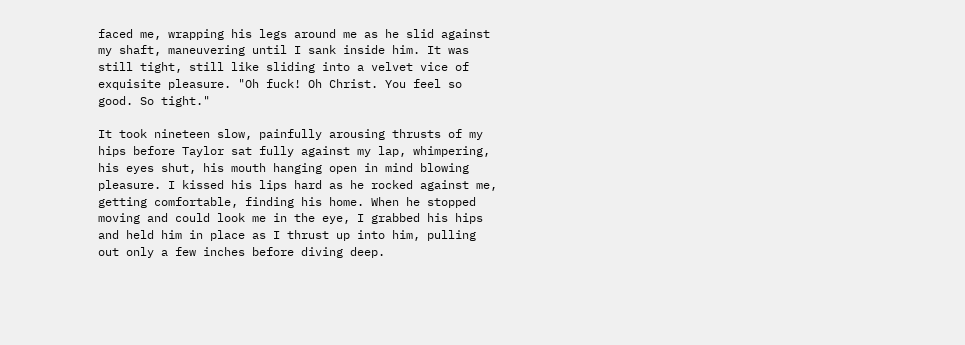faced me, wrapping his legs around me as he slid against my shaft, maneuvering until I sank inside him. It was still tight, still like sliding into a velvet vice of exquisite pleasure. "Oh fuck! Oh Christ. You feel so good. So tight."

It took nineteen slow, painfully arousing thrusts of my hips before Taylor sat fully against my lap, whimpering, his eyes shut, his mouth hanging open in mind blowing pleasure. I kissed his lips hard as he rocked against me, getting comfortable, finding his home. When he stopped moving and could look me in the eye, I grabbed his hips and held him in place as I thrust up into him, pulling out only a few inches before diving deep.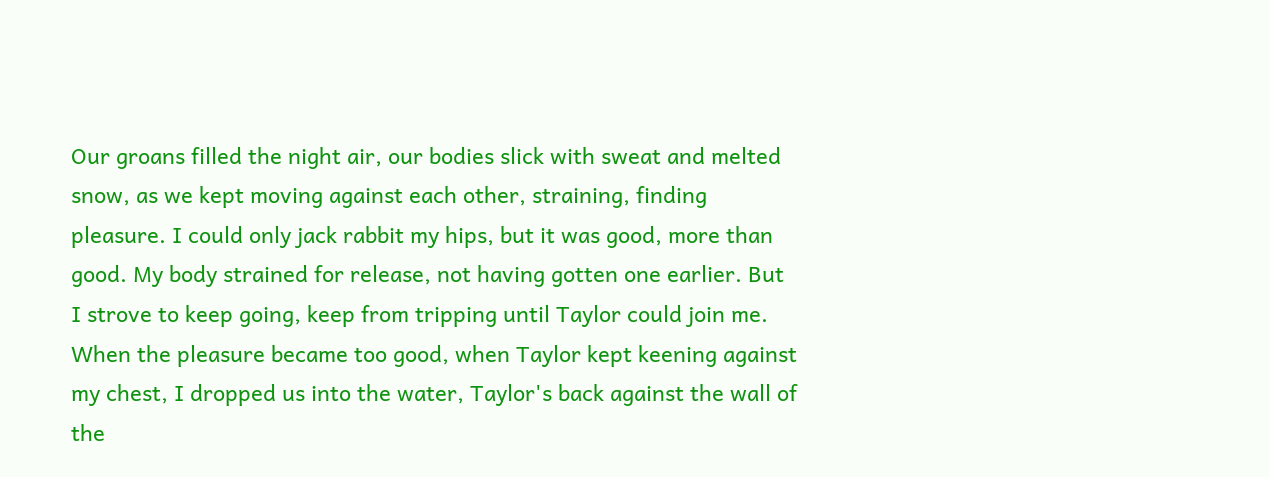Our groans filled the night air, our bodies slick with sweat and melted snow, as we kept moving against each other, straining, finding pleasure. I could only jack rabbit my hips, but it was good, more than good. My body strained for release, not having gotten one earlier. But I strove to keep going, keep from tripping until Taylor could join me. When the pleasure became too good, when Taylor kept keening against my chest, I dropped us into the water, Taylor's back against the wall of the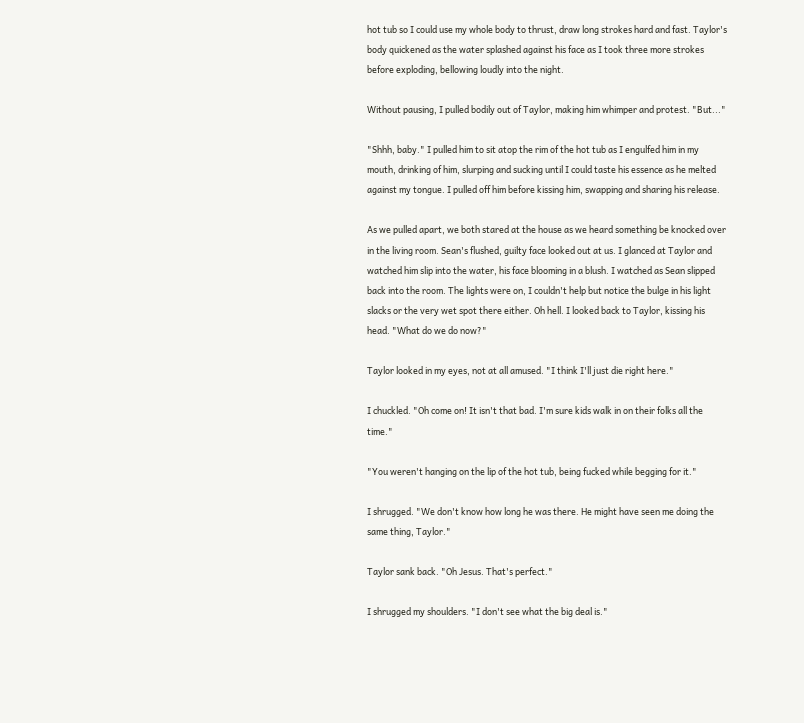hot tub so I could use my whole body to thrust, draw long strokes hard and fast. Taylor's body quickened as the water splashed against his face as I took three more strokes before exploding, bellowing loudly into the night.

Without pausing, I pulled bodily out of Taylor, making him whimper and protest. "But..."

"Shhh, baby." I pulled him to sit atop the rim of the hot tub as I engulfed him in my mouth, drinking of him, slurping and sucking until I could taste his essence as he melted against my tongue. I pulled off him before kissing him, swapping and sharing his release.

As we pulled apart, we both stared at the house as we heard something be knocked over in the living room. Sean's flushed, guilty face looked out at us. I glanced at Taylor and watched him slip into the water, his face blooming in a blush. I watched as Sean slipped back into the room. The lights were on, I couldn't help but notice the bulge in his light slacks or the very wet spot there either. Oh hell. I looked back to Taylor, kissing his head. "What do we do now?"

Taylor looked in my eyes, not at all amused. "I think I'll just die right here."

I chuckled. "Oh come on! It isn't that bad. I'm sure kids walk in on their folks all the time."

"You weren't hanging on the lip of the hot tub, being fucked while begging for it."

I shrugged. "We don't know how long he was there. He might have seen me doing the same thing, Taylor."

Taylor sank back. "Oh Jesus. That's perfect."

I shrugged my shoulders. "I don't see what the big deal is."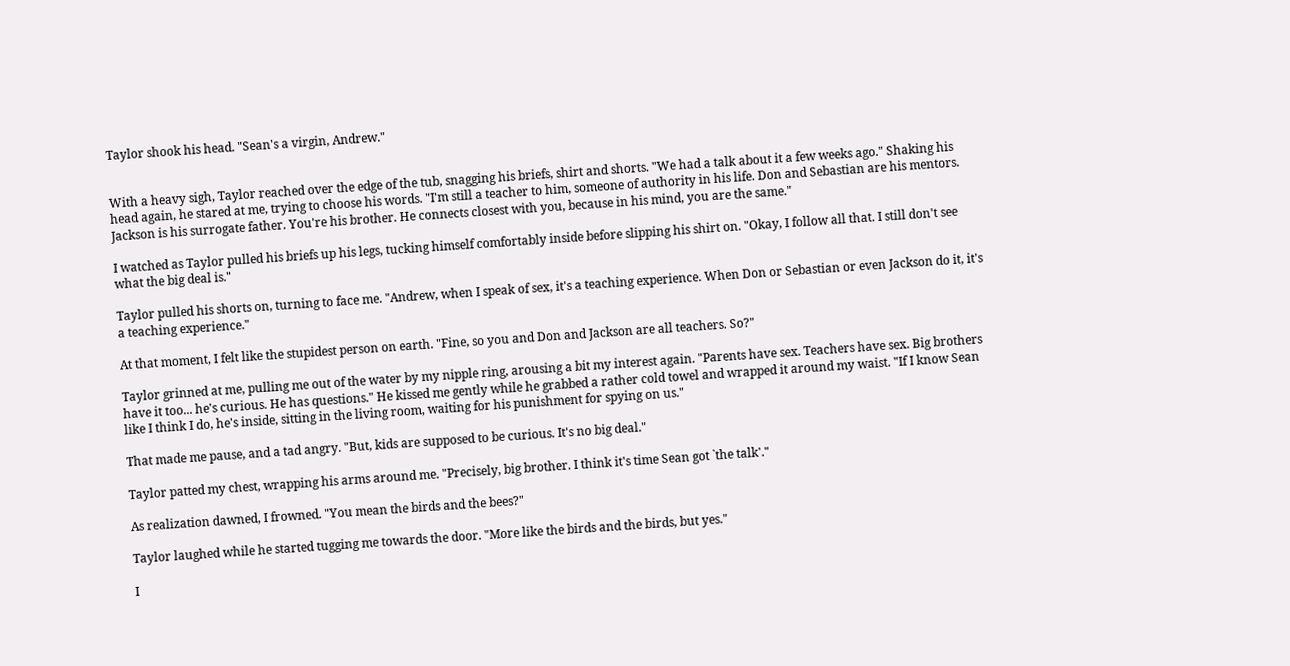Taylor shook his head. "Sean's a virgin, Andrew."


With a heavy sigh, Taylor reached over the edge of the tub, snagging his briefs, shirt and shorts. "We had a talk about it a few weeks ago." Shaking his head again, he stared at me, trying to choose his words. "I'm still a teacher to him, someone of authority in his life. Don and Sebastian are his mentors. Jackson is his surrogate father. You're his brother. He connects closest with you, because in his mind, you are the same."

I watched as Taylor pulled his briefs up his legs, tucking himself comfortably inside before slipping his shirt on. "Okay, I follow all that. I still don't see what the big deal is."

Taylor pulled his shorts on, turning to face me. "Andrew, when I speak of sex, it's a teaching experience. When Don or Sebastian or even Jackson do it, it's a teaching experience."

At that moment, I felt like the stupidest person on earth. "Fine, so you and Don and Jackson are all teachers. So?"

Taylor grinned at me, pulling me out of the water by my nipple ring, arousing a bit my interest again. "Parents have sex. Teachers have sex. Big brothers have it too... he's curious. He has questions." He kissed me gently while he grabbed a rather cold towel and wrapped it around my waist. "If I know Sean like I think I do, he's inside, sitting in the living room, waiting for his punishment for spying on us."

That made me pause, and a tad angry. "But, kids are supposed to be curious. It's no big deal."

Taylor patted my chest, wrapping his arms around me. "Precisely, big brother. I think it's time Sean got `the talk'."

As realization dawned, I frowned. "You mean the birds and the bees?"

Taylor laughed while he started tugging me towards the door. "More like the birds and the birds, but yes."

I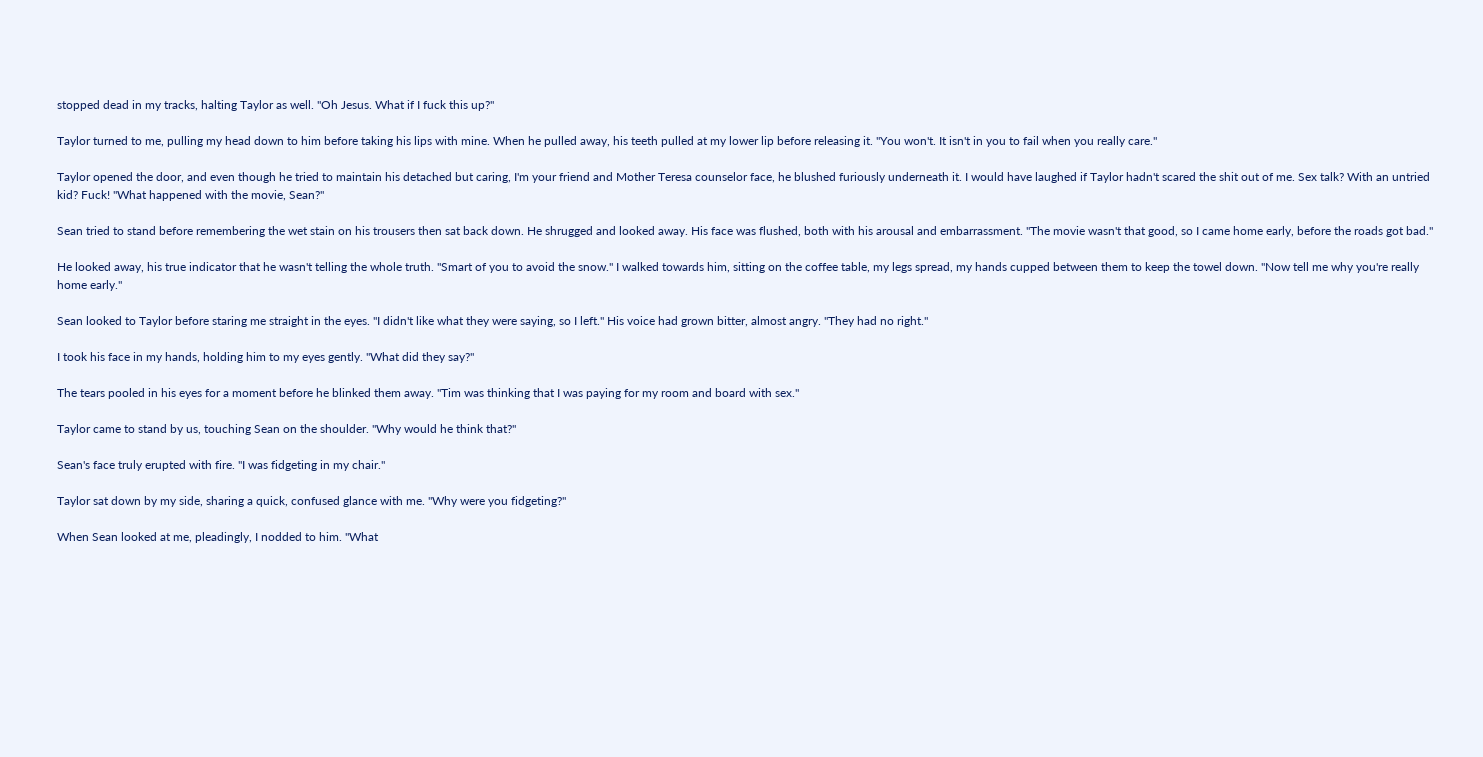stopped dead in my tracks, halting Taylor as well. "Oh Jesus. What if I fuck this up?"

Taylor turned to me, pulling my head down to him before taking his lips with mine. When he pulled away, his teeth pulled at my lower lip before releasing it. "You won't. It isn't in you to fail when you really care."

Taylor opened the door, and even though he tried to maintain his detached but caring, I'm your friend and Mother Teresa counselor face, he blushed furiously underneath it. I would have laughed if Taylor hadn't scared the shit out of me. Sex talk? With an untried kid? Fuck! "What happened with the movie, Sean?"

Sean tried to stand before remembering the wet stain on his trousers then sat back down. He shrugged and looked away. His face was flushed, both with his arousal and embarrassment. "The movie wasn't that good, so I came home early, before the roads got bad."

He looked away, his true indicator that he wasn't telling the whole truth. "Smart of you to avoid the snow." I walked towards him, sitting on the coffee table, my legs spread, my hands cupped between them to keep the towel down. "Now tell me why you're really home early."

Sean looked to Taylor before staring me straight in the eyes. "I didn't like what they were saying, so I left." His voice had grown bitter, almost angry. "They had no right."

I took his face in my hands, holding him to my eyes gently. "What did they say?"

The tears pooled in his eyes for a moment before he blinked them away. "Tim was thinking that I was paying for my room and board with sex."

Taylor came to stand by us, touching Sean on the shoulder. "Why would he think that?"

Sean's face truly erupted with fire. "I was fidgeting in my chair."

Taylor sat down by my side, sharing a quick, confused glance with me. "Why were you fidgeting?"

When Sean looked at me, pleadingly, I nodded to him. "What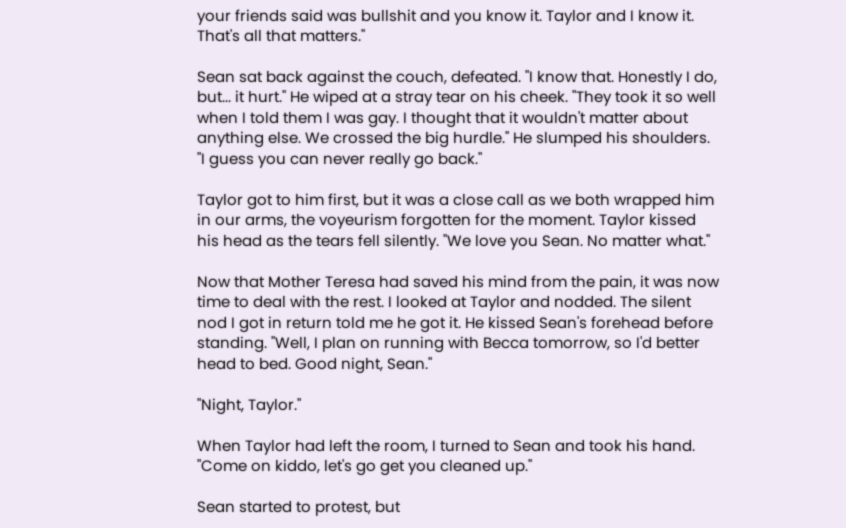your friends said was bullshit and you know it. Taylor and I know it. That's all that matters."

Sean sat back against the couch, defeated. "I know that. Honestly I do, but... it hurt." He wiped at a stray tear on his cheek. "They took it so well when I told them I was gay. I thought that it wouldn't matter about anything else. We crossed the big hurdle." He slumped his shoulders. "I guess you can never really go back."

Taylor got to him first, but it was a close call as we both wrapped him in our arms, the voyeurism forgotten for the moment. Taylor kissed his head as the tears fell silently. "We love you Sean. No matter what."

Now that Mother Teresa had saved his mind from the pain, it was now time to deal with the rest. I looked at Taylor and nodded. The silent nod I got in return told me he got it. He kissed Sean's forehead before standing. "Well, I plan on running with Becca tomorrow, so I'd better head to bed. Good night, Sean."

"Night, Taylor."

When Taylor had left the room, I turned to Sean and took his hand. "Come on kiddo, let's go get you cleaned up."

Sean started to protest, but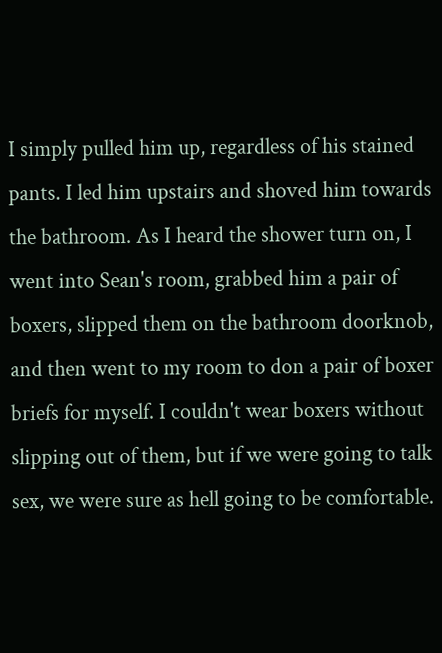I simply pulled him up, regardless of his stained pants. I led him upstairs and shoved him towards the bathroom. As I heard the shower turn on, I went into Sean's room, grabbed him a pair of boxers, slipped them on the bathroom doorknob, and then went to my room to don a pair of boxer briefs for myself. I couldn't wear boxers without slipping out of them, but if we were going to talk sex, we were sure as hell going to be comfortable.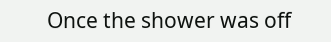Once the shower was off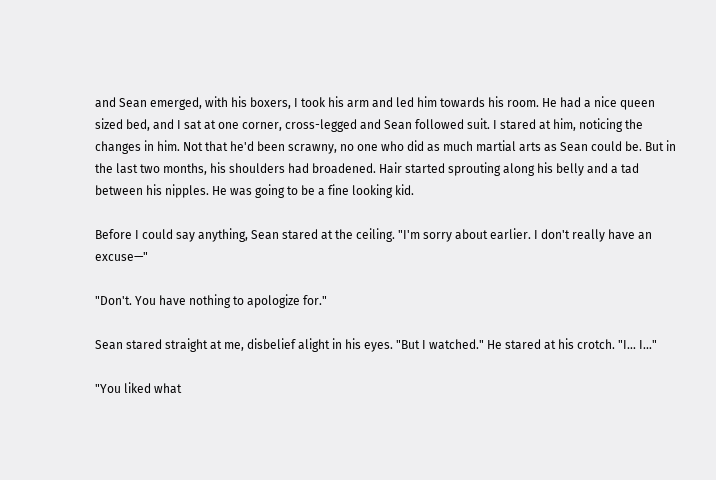and Sean emerged, with his boxers, I took his arm and led him towards his room. He had a nice queen sized bed, and I sat at one corner, cross-legged and Sean followed suit. I stared at him, noticing the changes in him. Not that he'd been scrawny, no one who did as much martial arts as Sean could be. But in the last two months, his shoulders had broadened. Hair started sprouting along his belly and a tad between his nipples. He was going to be a fine looking kid.

Before I could say anything, Sean stared at the ceiling. "I'm sorry about earlier. I don't really have an excuse—"

"Don't. You have nothing to apologize for."

Sean stared straight at me, disbelief alight in his eyes. "But I watched." He stared at his crotch. "I... I..."

"You liked what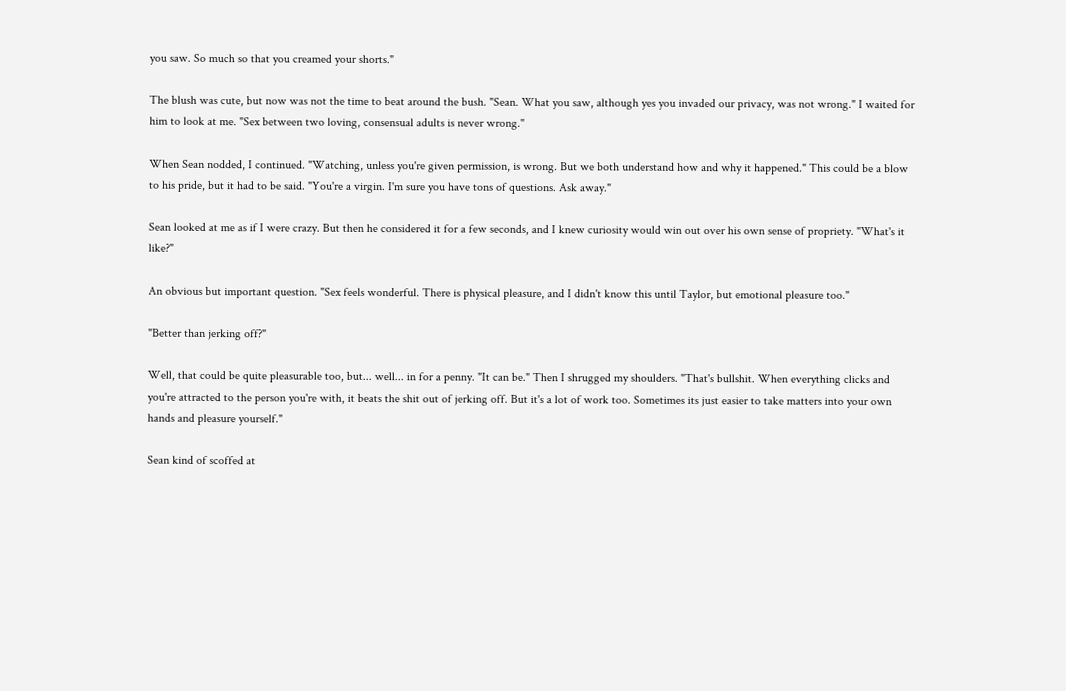you saw. So much so that you creamed your shorts."

The blush was cute, but now was not the time to beat around the bush. "Sean. What you saw, although yes you invaded our privacy, was not wrong." I waited for him to look at me. "Sex between two loving, consensual adults is never wrong."

When Sean nodded, I continued. "Watching, unless you're given permission, is wrong. But we both understand how and why it happened." This could be a blow to his pride, but it had to be said. "You're a virgin. I'm sure you have tons of questions. Ask away."

Sean looked at me as if I were crazy. But then he considered it for a few seconds, and I knew curiosity would win out over his own sense of propriety. "What's it like?"

An obvious but important question. "Sex feels wonderful. There is physical pleasure, and I didn't know this until Taylor, but emotional pleasure too."

"Better than jerking off?"

Well, that could be quite pleasurable too, but... well... in for a penny. "It can be." Then I shrugged my shoulders. "That's bullshit. When everything clicks and you're attracted to the person you're with, it beats the shit out of jerking off. But it's a lot of work too. Sometimes its just easier to take matters into your own hands and pleasure yourself."

Sean kind of scoffed at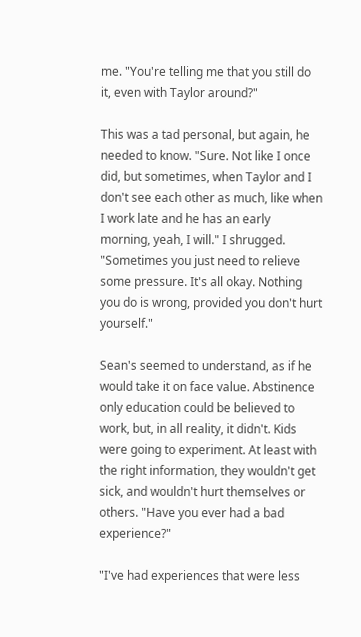me. "You're telling me that you still do it, even with Taylor around?"

This was a tad personal, but again, he needed to know. "Sure. Not like I once did, but sometimes, when Taylor and I don't see each other as much, like when I work late and he has an early morning, yeah, I will." I shrugged. "Sometimes you just need to relieve some pressure. It's all okay. Nothing you do is wrong, provided you don't hurt yourself."

Sean's seemed to understand, as if he would take it on face value. Abstinence only education could be believed to work, but, in all reality, it didn't. Kids were going to experiment. At least with the right information, they wouldn't get sick, and wouldn't hurt themselves or others. "Have you ever had a bad experience?"

"I've had experiences that were less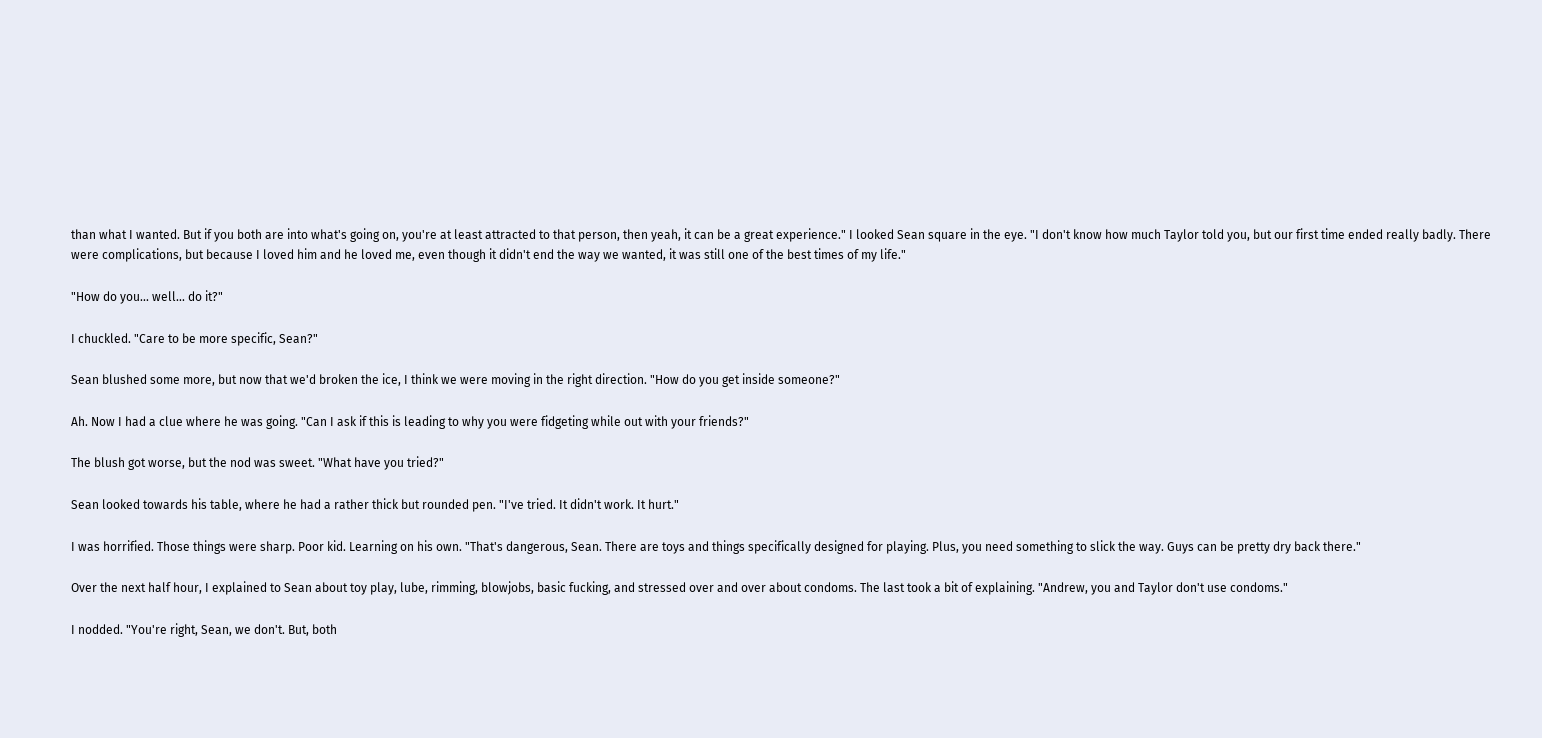than what I wanted. But if you both are into what's going on, you're at least attracted to that person, then yeah, it can be a great experience." I looked Sean square in the eye. "I don't know how much Taylor told you, but our first time ended really badly. There were complications, but because I loved him and he loved me, even though it didn't end the way we wanted, it was still one of the best times of my life."

"How do you... well... do it?"

I chuckled. "Care to be more specific, Sean?"

Sean blushed some more, but now that we'd broken the ice, I think we were moving in the right direction. "How do you get inside someone?"

Ah. Now I had a clue where he was going. "Can I ask if this is leading to why you were fidgeting while out with your friends?"

The blush got worse, but the nod was sweet. "What have you tried?"

Sean looked towards his table, where he had a rather thick but rounded pen. "I've tried. It didn't work. It hurt."

I was horrified. Those things were sharp. Poor kid. Learning on his own. "That's dangerous, Sean. There are toys and things specifically designed for playing. Plus, you need something to slick the way. Guys can be pretty dry back there."

Over the next half hour, I explained to Sean about toy play, lube, rimming, blowjobs, basic fucking, and stressed over and over about condoms. The last took a bit of explaining. "Andrew, you and Taylor don't use condoms."

I nodded. "You're right, Sean, we don't. But, both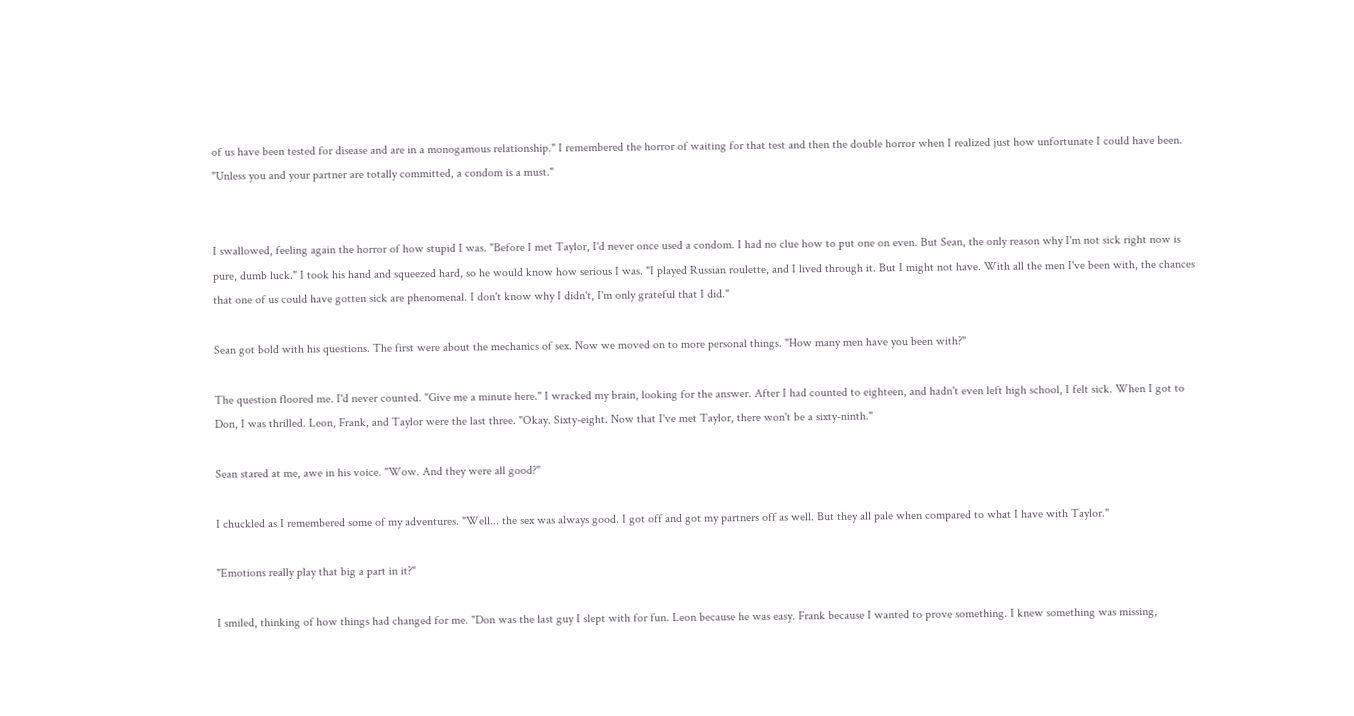of us have been tested for disease and are in a monogamous relationship." I remembered the horror of waiting for that test and then the double horror when I realized just how unfortunate I could have been. "Unless you and your partner are totally committed, a condom is a must."


I swallowed, feeling again the horror of how stupid I was. "Before I met Taylor, I'd never once used a condom. I had no clue how to put one on even. But Sean, the only reason why I'm not sick right now is pure, dumb luck." I took his hand and squeezed hard, so he would know how serious I was. "I played Russian roulette, and I lived through it. But I might not have. With all the men I've been with, the chances that one of us could have gotten sick are phenomenal. I don't know why I didn't, I'm only grateful that I did."

Sean got bold with his questions. The first were about the mechanics of sex. Now we moved on to more personal things. "How many men have you been with?"

The question floored me. I'd never counted. "Give me a minute here." I wracked my brain, looking for the answer. After I had counted to eighteen, and hadn't even left high school, I felt sick. When I got to Don, I was thrilled. Leon, Frank, and Taylor were the last three. "Okay. Sixty-eight. Now that I've met Taylor, there won't be a sixty-ninth."

Sean stared at me, awe in his voice. "Wow. And they were all good?"

I chuckled as I remembered some of my adventures. "Well... the sex was always good. I got off and got my partners off as well. But they all pale when compared to what I have with Taylor."

"Emotions really play that big a part in it?"

I smiled, thinking of how things had changed for me. "Don was the last guy I slept with for fun. Leon because he was easy. Frank because I wanted to prove something. I knew something was missing,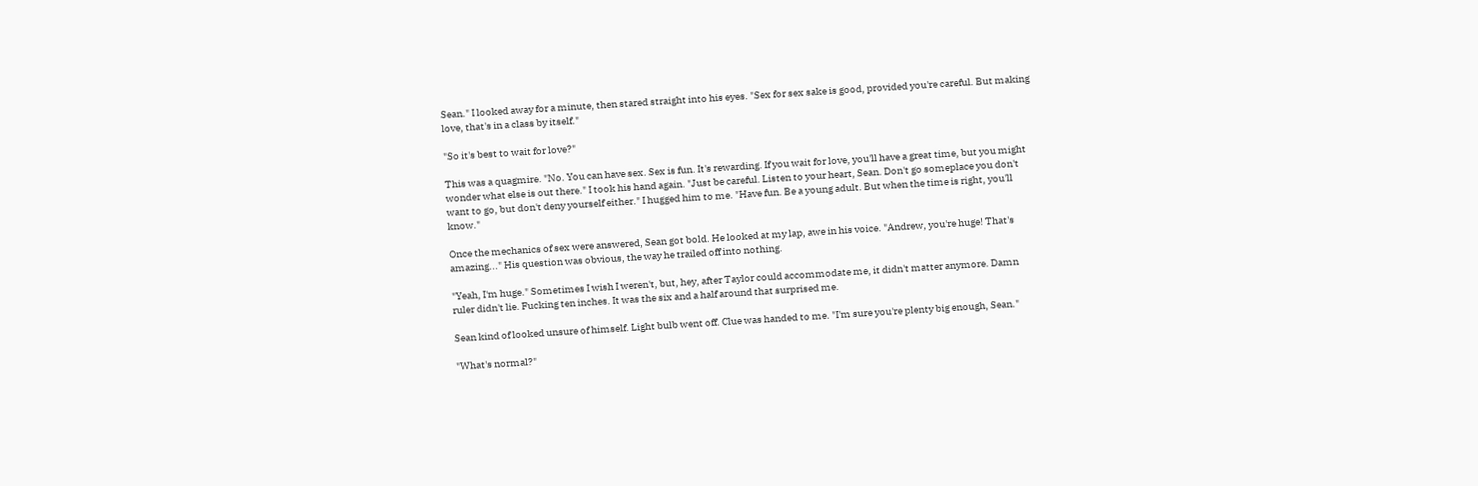Sean." I looked away for a minute, then stared straight into his eyes. "Sex for sex sake is good, provided you're careful. But making love, that's in a class by itself."

"So it's best to wait for love?"

This was a quagmire. "No. You can have sex. Sex is fun. It's rewarding. If you wait for love, you'll have a great time, but you might wonder what else is out there." I took his hand again. "Just be careful. Listen to your heart, Sean. Don't go someplace you don't want to go, but don't deny yourself either." I hugged him to me. "Have fun. Be a young adult. But when the time is right, you'll know."

Once the mechanics of sex were answered, Sean got bold. He looked at my lap, awe in his voice. "Andrew, you're huge! That's amazing..." His question was obvious, the way he trailed off into nothing.

"Yeah, I'm huge." Sometimes I wish I weren't, but, hey, after Taylor could accommodate me, it didn't matter anymore. Damn ruler didn't lie. Fucking ten inches. It was the six and a half around that surprised me.

Sean kind of looked unsure of himself. Light bulb went off. Clue was handed to me. "I'm sure you're plenty big enough, Sean."

"What's normal?"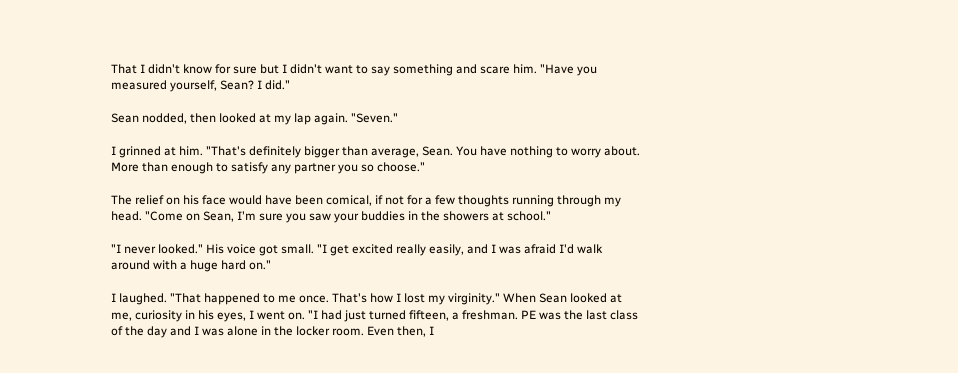That I didn't know for sure but I didn't want to say something and scare him. "Have you measured yourself, Sean? I did."

Sean nodded, then looked at my lap again. "Seven."

I grinned at him. "That's definitely bigger than average, Sean. You have nothing to worry about. More than enough to satisfy any partner you so choose."

The relief on his face would have been comical, if not for a few thoughts running through my head. "Come on Sean, I'm sure you saw your buddies in the showers at school."

"I never looked." His voice got small. "I get excited really easily, and I was afraid I'd walk around with a huge hard on."

I laughed. "That happened to me once. That's how I lost my virginity." When Sean looked at me, curiosity in his eyes, I went on. "I had just turned fifteen, a freshman. PE was the last class of the day and I was alone in the locker room. Even then, I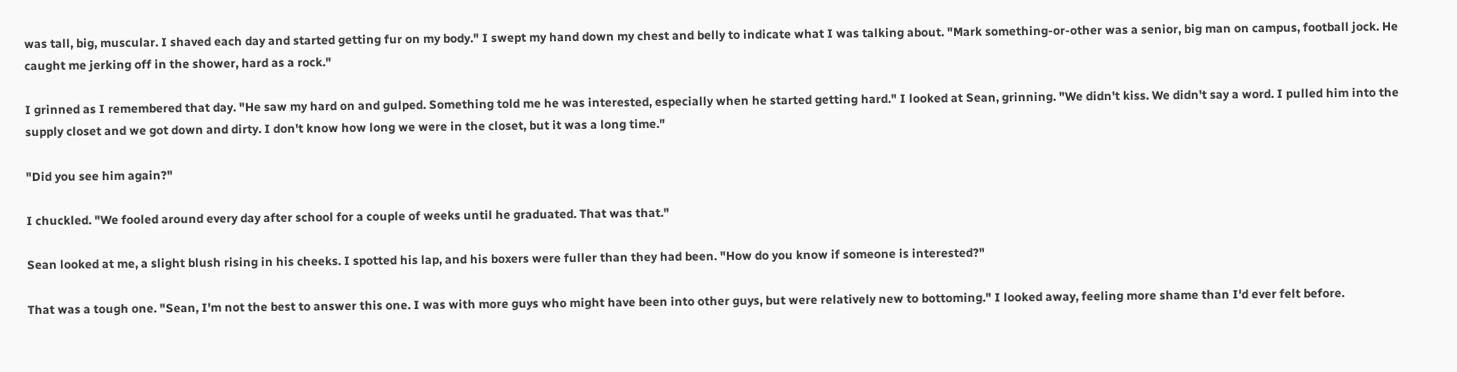was tall, big, muscular. I shaved each day and started getting fur on my body." I swept my hand down my chest and belly to indicate what I was talking about. "Mark something-or-other was a senior, big man on campus, football jock. He caught me jerking off in the shower, hard as a rock."

I grinned as I remembered that day. "He saw my hard on and gulped. Something told me he was interested, especially when he started getting hard." I looked at Sean, grinning. "We didn't kiss. We didn't say a word. I pulled him into the supply closet and we got down and dirty. I don't know how long we were in the closet, but it was a long time."

"Did you see him again?"

I chuckled. "We fooled around every day after school for a couple of weeks until he graduated. That was that."

Sean looked at me, a slight blush rising in his cheeks. I spotted his lap, and his boxers were fuller than they had been. "How do you know if someone is interested?"

That was a tough one. "Sean, I'm not the best to answer this one. I was with more guys who might have been into other guys, but were relatively new to bottoming." I looked away, feeling more shame than I'd ever felt before.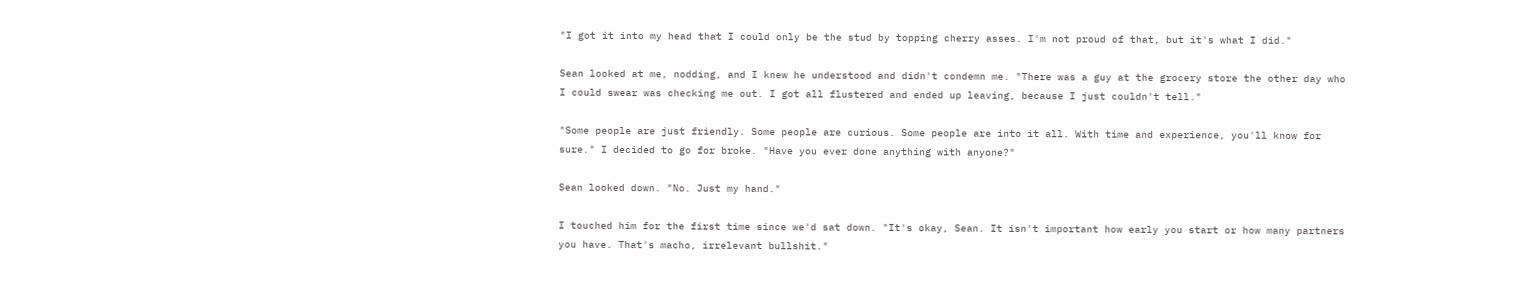"I got it into my head that I could only be the stud by topping cherry asses. I'm not proud of that, but it's what I did."

Sean looked at me, nodding, and I knew he understood and didn't condemn me. "There was a guy at the grocery store the other day who I could swear was checking me out. I got all flustered and ended up leaving, because I just couldn't tell."

"Some people are just friendly. Some people are curious. Some people are into it all. With time and experience, you'll know for sure." I decided to go for broke. "Have you ever done anything with anyone?"

Sean looked down. "No. Just my hand."

I touched him for the first time since we'd sat down. "It's okay, Sean. It isn't important how early you start or how many partners you have. That's macho, irrelevant bullshit."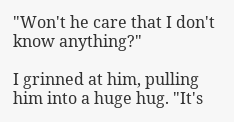"Won't he care that I don't know anything?"

I grinned at him, pulling him into a huge hug. "It's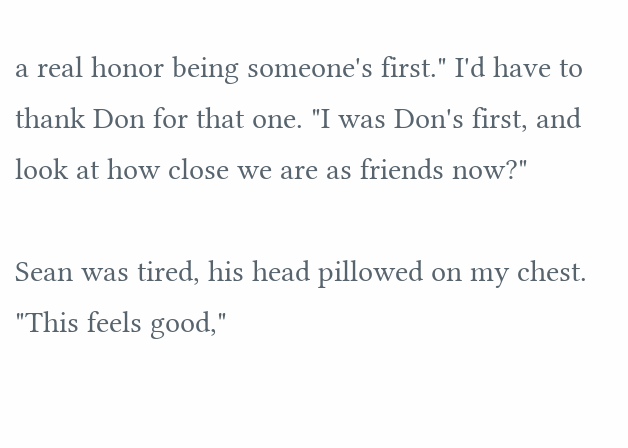a real honor being someone's first." I'd have to thank Don for that one. "I was Don's first, and look at how close we are as friends now?"

Sean was tired, his head pillowed on my chest. "This feels good,"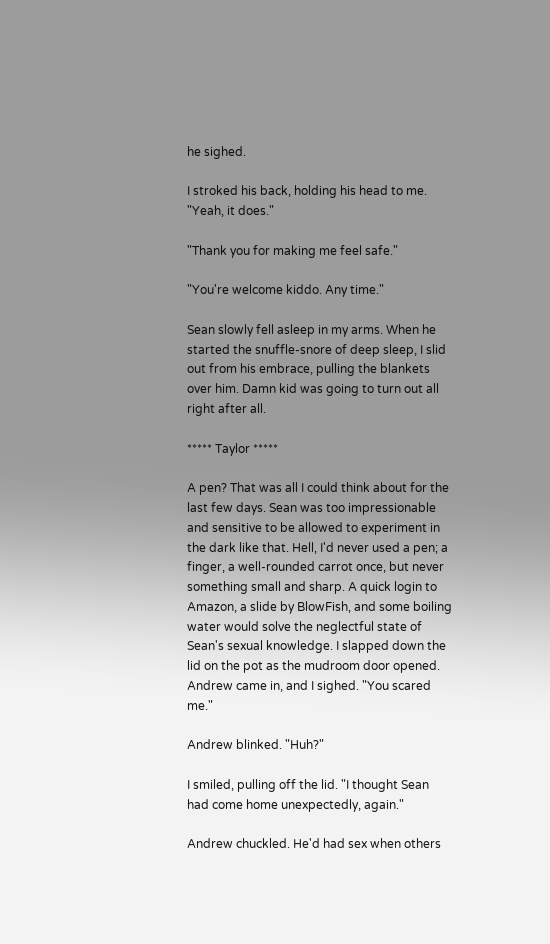he sighed.

I stroked his back, holding his head to me. "Yeah, it does."

"Thank you for making me feel safe."

"You're welcome kiddo. Any time."

Sean slowly fell asleep in my arms. When he started the snuffle-snore of deep sleep, I slid out from his embrace, pulling the blankets over him. Damn kid was going to turn out all right after all.

***** Taylor *****

A pen? That was all I could think about for the last few days. Sean was too impressionable and sensitive to be allowed to experiment in the dark like that. Hell, I'd never used a pen; a finger, a well-rounded carrot once, but never something small and sharp. A quick login to Amazon, a slide by BlowFish, and some boiling water would solve the neglectful state of Sean's sexual knowledge. I slapped down the lid on the pot as the mudroom door opened. Andrew came in, and I sighed. "You scared me."

Andrew blinked. "Huh?"

I smiled, pulling off the lid. "I thought Sean had come home unexpectedly, again."

Andrew chuckled. He'd had sex when others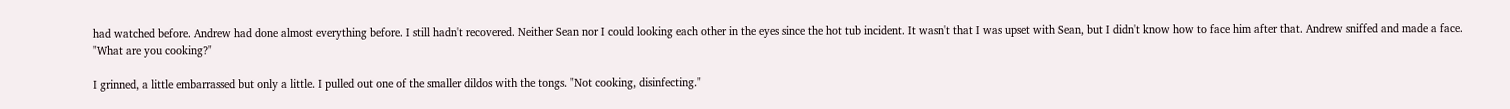had watched before. Andrew had done almost everything before. I still hadn't recovered. Neither Sean nor I could looking each other in the eyes since the hot tub incident. It wasn't that I was upset with Sean, but I didn't know how to face him after that. Andrew sniffed and made a face. "What are you cooking?"

I grinned, a little embarrassed but only a little. I pulled out one of the smaller dildos with the tongs. "Not cooking, disinfecting."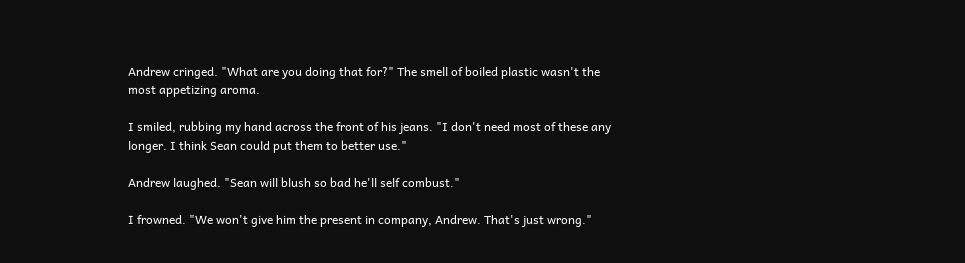Andrew cringed. "What are you doing that for?" The smell of boiled plastic wasn't the most appetizing aroma.

I smiled, rubbing my hand across the front of his jeans. "I don't need most of these any longer. I think Sean could put them to better use."

Andrew laughed. "Sean will blush so bad he'll self combust."

I frowned. "We won't give him the present in company, Andrew. That's just wrong."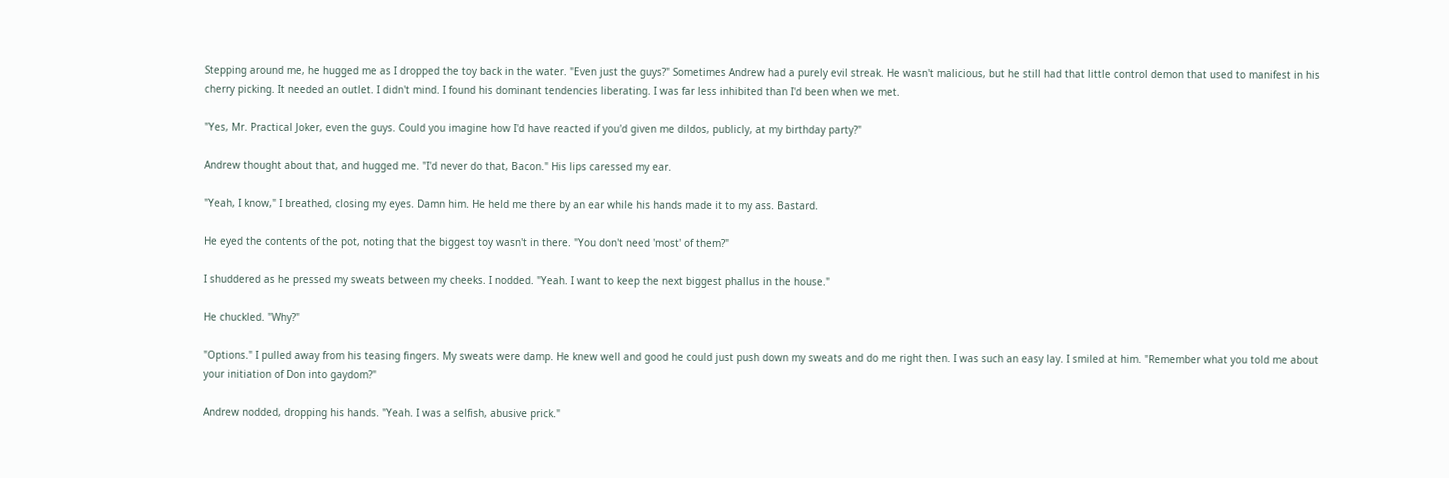Stepping around me, he hugged me as I dropped the toy back in the water. "Even just the guys?" Sometimes Andrew had a purely evil streak. He wasn't malicious, but he still had that little control demon that used to manifest in his cherry picking. It needed an outlet. I didn't mind. I found his dominant tendencies liberating. I was far less inhibited than I'd been when we met.

"Yes, Mr. Practical Joker, even the guys. Could you imagine how I'd have reacted if you'd given me dildos, publicly, at my birthday party?"

Andrew thought about that, and hugged me. "I'd never do that, Bacon." His lips caressed my ear.

"Yeah, I know," I breathed, closing my eyes. Damn him. He held me there by an ear while his hands made it to my ass. Bastard.

He eyed the contents of the pot, noting that the biggest toy wasn't in there. "You don't need 'most' of them?"

I shuddered as he pressed my sweats between my cheeks. I nodded. "Yeah. I want to keep the next biggest phallus in the house."

He chuckled. "Why?"

"Options." I pulled away from his teasing fingers. My sweats were damp. He knew well and good he could just push down my sweats and do me right then. I was such an easy lay. I smiled at him. "Remember what you told me about your initiation of Don into gaydom?"

Andrew nodded, dropping his hands. "Yeah. I was a selfish, abusive prick."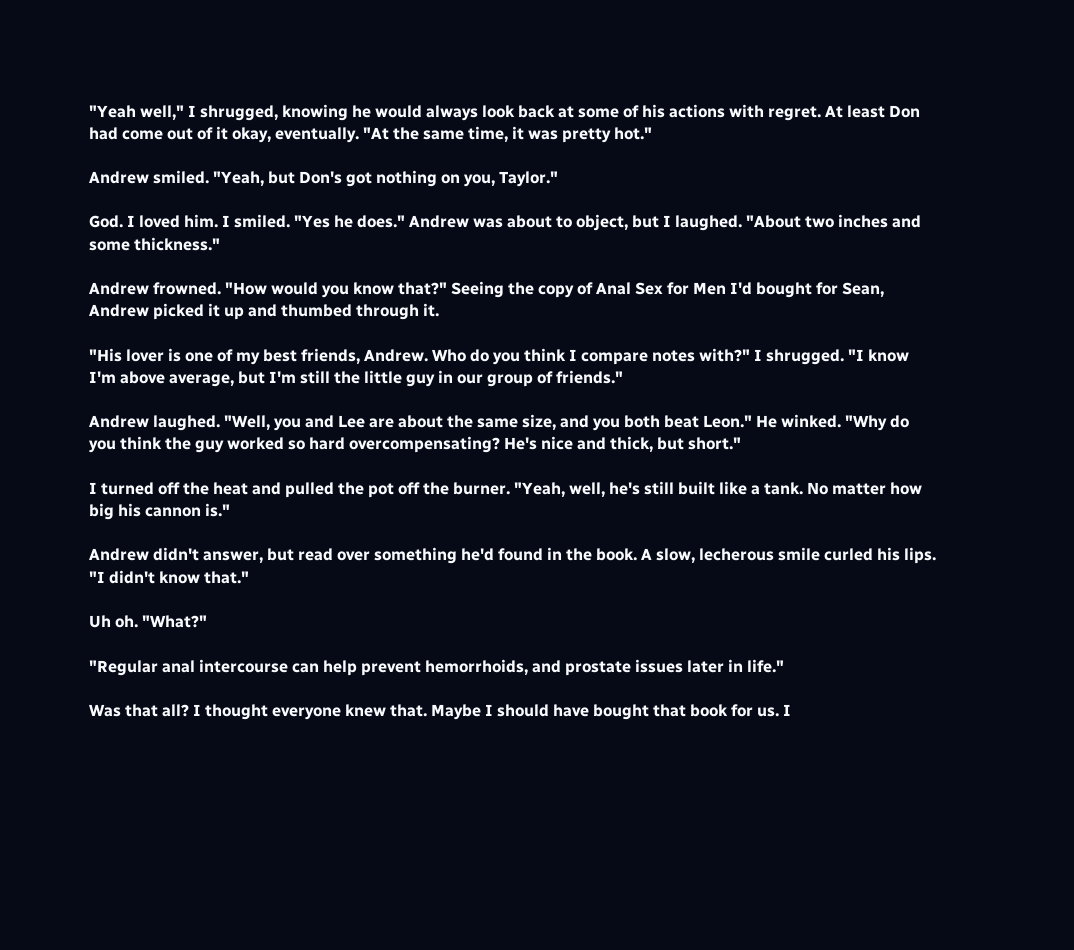"Yeah well," I shrugged, knowing he would always look back at some of his actions with regret. At least Don had come out of it okay, eventually. "At the same time, it was pretty hot."

Andrew smiled. "Yeah, but Don's got nothing on you, Taylor."

God. I loved him. I smiled. "Yes he does." Andrew was about to object, but I laughed. "About two inches and some thickness."

Andrew frowned. "How would you know that?" Seeing the copy of Anal Sex for Men I'd bought for Sean, Andrew picked it up and thumbed through it.

"His lover is one of my best friends, Andrew. Who do you think I compare notes with?" I shrugged. "I know I'm above average, but I'm still the little guy in our group of friends."

Andrew laughed. "Well, you and Lee are about the same size, and you both beat Leon." He winked. "Why do you think the guy worked so hard overcompensating? He's nice and thick, but short."

I turned off the heat and pulled the pot off the burner. "Yeah, well, he's still built like a tank. No matter how big his cannon is."

Andrew didn't answer, but read over something he'd found in the book. A slow, lecherous smile curled his lips. "I didn't know that."

Uh oh. "What?"

"Regular anal intercourse can help prevent hemorrhoids, and prostate issues later in life."

Was that all? I thought everyone knew that. Maybe I should have bought that book for us. I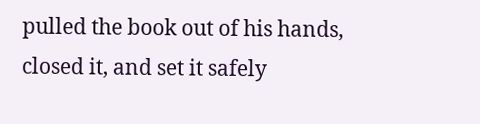pulled the book out of his hands, closed it, and set it safely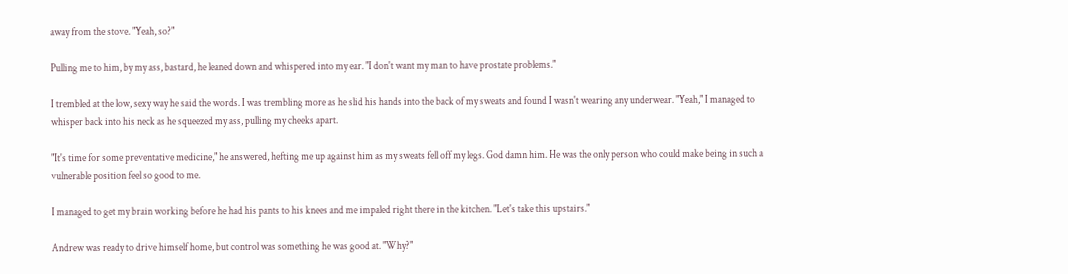away from the stove. "Yeah, so?"

Pulling me to him, by my ass, bastard, he leaned down and whispered into my ear. "I don't want my man to have prostate problems."

I trembled at the low, sexy way he said the words. I was trembling more as he slid his hands into the back of my sweats and found I wasn't wearing any underwear. "Yeah," I managed to whisper back into his neck as he squeezed my ass, pulling my cheeks apart.

"It's time for some preventative medicine," he answered, hefting me up against him as my sweats fell off my legs. God damn him. He was the only person who could make being in such a vulnerable position feel so good to me.

I managed to get my brain working before he had his pants to his knees and me impaled right there in the kitchen. "Let's take this upstairs."

Andrew was ready to drive himself home, but control was something he was good at. "Why?"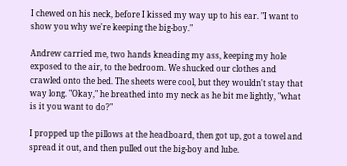I chewed on his neck, before I kissed my way up to his ear. "I want to show you why we're keeping the big-boy."

Andrew carried me, two hands kneading my ass, keeping my hole exposed to the air, to the bedroom. We shucked our clothes and crawled onto the bed. The sheets were cool, but they wouldn't stay that way long. "Okay," he breathed into my neck as he bit me lightly, "what is it you want to do?"

I propped up the pillows at the headboard, then got up, got a towel and spread it out, and then pulled out the big-boy and lube.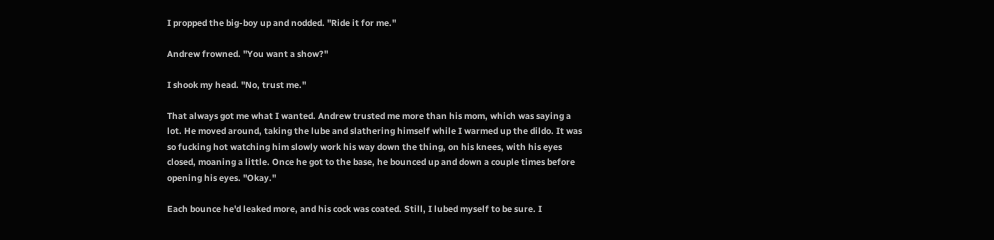I propped the big-boy up and nodded. "Ride it for me."

Andrew frowned. "You want a show?"

I shook my head. "No, trust me."

That always got me what I wanted. Andrew trusted me more than his mom, which was saying a lot. He moved around, taking the lube and slathering himself while I warmed up the dildo. It was so fucking hot watching him slowly work his way down the thing, on his knees, with his eyes closed, moaning a little. Once he got to the base, he bounced up and down a couple times before opening his eyes. "Okay."

Each bounce he'd leaked more, and his cock was coated. Still, I lubed myself to be sure. I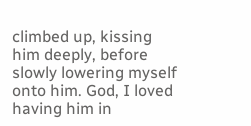climbed up, kissing him deeply, before slowly lowering myself onto him. God, I loved having him in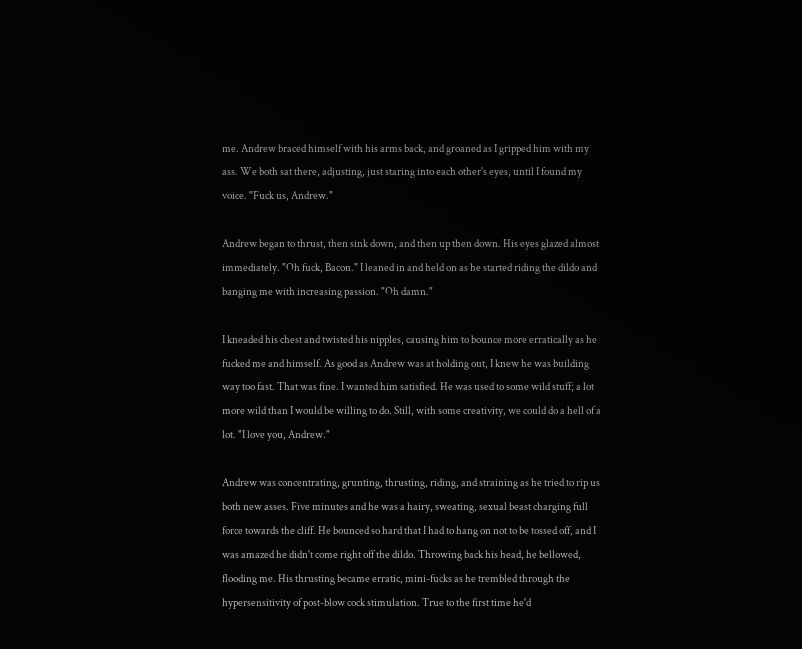me. Andrew braced himself with his arms back, and groaned as I gripped him with my ass. We both sat there, adjusting, just staring into each other's eyes, until I found my voice. "Fuck us, Andrew."

Andrew began to thrust, then sink down, and then up then down. His eyes glazed almost immediately. "Oh fuck, Bacon." I leaned in and held on as he started riding the dildo and banging me with increasing passion. "Oh damn."

I kneaded his chest and twisted his nipples, causing him to bounce more erratically as he fucked me and himself. As good as Andrew was at holding out, I knew he was building way too fast. That was fine. I wanted him satisfied. He was used to some wild stuff; a lot more wild than I would be willing to do. Still, with some creativity, we could do a hell of a lot. "I love you, Andrew."

Andrew was concentrating, grunting, thrusting, riding, and straining as he tried to rip us both new asses. Five minutes and he was a hairy, sweating, sexual beast charging full force towards the cliff. He bounced so hard that I had to hang on not to be tossed off, and I was amazed he didn't come right off the dildo. Throwing back his head, he bellowed, flooding me. His thrusting became erratic, mini-fucks as he trembled through the hypersensitivity of post-blow cock stimulation. True to the first time he'd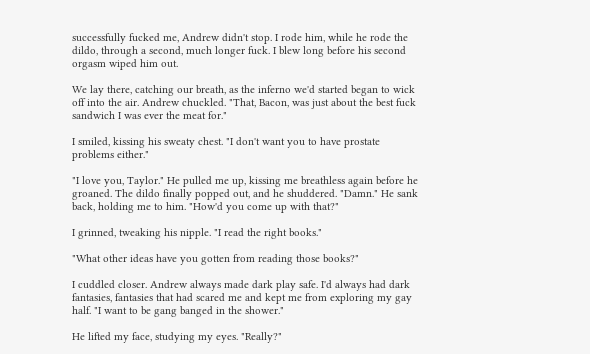successfully fucked me, Andrew didn't stop. I rode him, while he rode the dildo, through a second, much longer fuck. I blew long before his second orgasm wiped him out.

We lay there, catching our breath, as the inferno we'd started began to wick off into the air. Andrew chuckled. "That, Bacon, was just about the best fuck sandwich I was ever the meat for."

I smiled, kissing his sweaty chest. "I don't want you to have prostate problems either."

"I love you, Taylor." He pulled me up, kissing me breathless again before he groaned. The dildo finally popped out, and he shuddered. "Damn." He sank back, holding me to him. "How'd you come up with that?"

I grinned, tweaking his nipple. "I read the right books."

"What other ideas have you gotten from reading those books?"

I cuddled closer. Andrew always made dark play safe. I'd always had dark fantasies, fantasies that had scared me and kept me from exploring my gay half. "I want to be gang banged in the shower."

He lifted my face, studying my eyes. "Really?"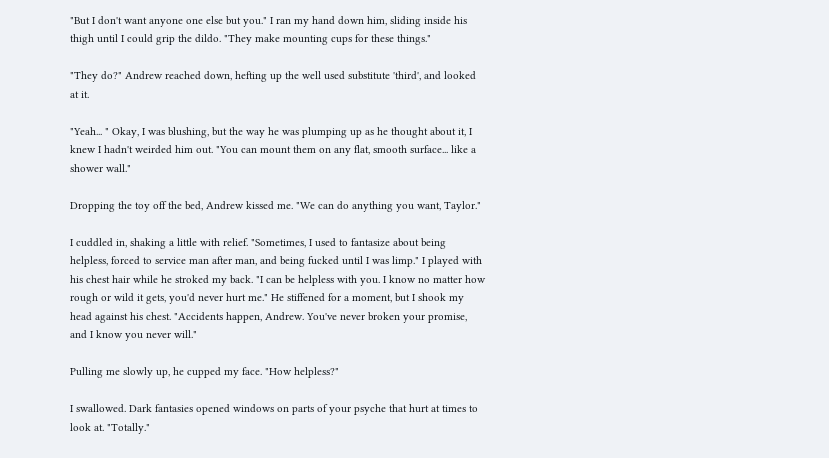"But I don't want anyone one else but you." I ran my hand down him, sliding inside his thigh until I could grip the dildo. "They make mounting cups for these things."

"They do?" Andrew reached down, hefting up the well used substitute 'third', and looked at it.

"Yeah... " Okay, I was blushing, but the way he was plumping up as he thought about it, I knew I hadn't weirded him out. "You can mount them on any flat, smooth surface... like a shower wall."

Dropping the toy off the bed, Andrew kissed me. "We can do anything you want, Taylor."

I cuddled in, shaking a little with relief. "Sometimes, I used to fantasize about being helpless, forced to service man after man, and being fucked until I was limp." I played with his chest hair while he stroked my back. "I can be helpless with you. I know no matter how rough or wild it gets, you'd never hurt me." He stiffened for a moment, but I shook my head against his chest. "Accidents happen, Andrew. You've never broken your promise, and I know you never will."

Pulling me slowly up, he cupped my face. "How helpless?"

I swallowed. Dark fantasies opened windows on parts of your psyche that hurt at times to look at. "Totally."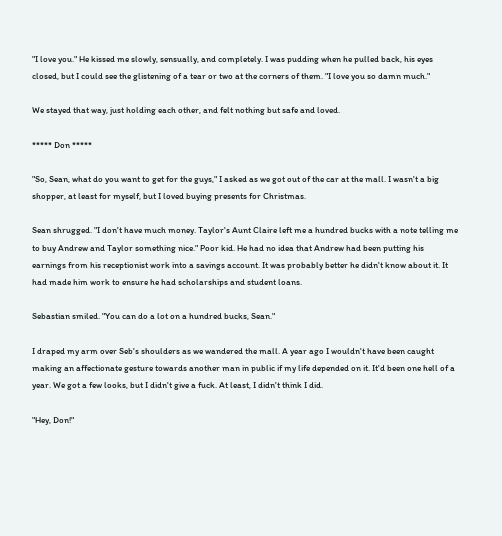"I love you." He kissed me slowly, sensually, and completely. I was pudding when he pulled back, his eyes closed, but I could see the glistening of a tear or two at the corners of them. "I love you so damn much."

We stayed that way, just holding each other, and felt nothing but safe and loved.

***** Don *****

"So, Sean, what do you want to get for the guys," I asked as we got out of the car at the mall. I wasn't a big shopper, at least for myself, but I loved buying presents for Christmas.

Sean shrugged. "I don't have much money. Taylor's Aunt Claire left me a hundred bucks with a note telling me to buy Andrew and Taylor something nice." Poor kid. He had no idea that Andrew had been putting his earnings from his receptionist work into a savings account. It was probably better he didn't know about it. It had made him work to ensure he had scholarships and student loans.

Sebastian smiled. "You can do a lot on a hundred bucks, Sean."

I draped my arm over Seb's shoulders as we wandered the mall. A year ago I wouldn't have been caught making an affectionate gesture towards another man in public if my life depended on it. It'd been one hell of a year. We got a few looks, but I didn't give a fuck. At least, I didn't think I did.

"Hey, Don!"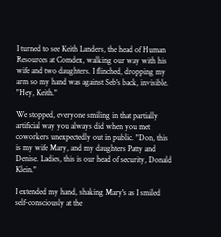I turned to see Keith Landers, the head of Human Resources at Comdex, walking our way with his wife and two daughters. I flinched, dropping my arm so my hand was against Seb's back, invisible. "Hey, Keith."

We stopped, everyone smiling in that partially artificial way you always did when you met coworkers unexpectedly out in public. "Don, this is my wife Mary, and my daughters Patty and Denise. Ladies, this is our head of security, Donald Klein."

I extended my hand, shaking Mary's as I smiled self-consciously at the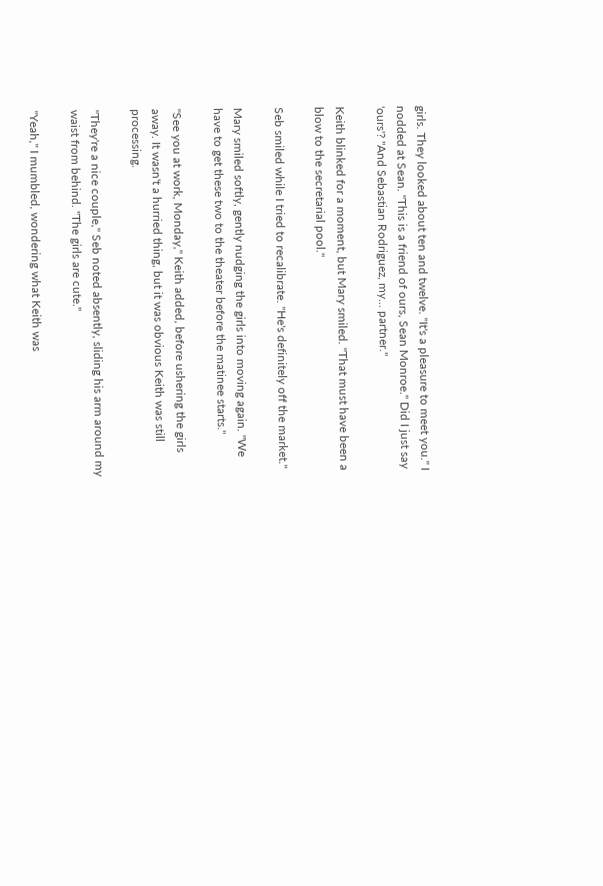girls. They looked about ten and twelve. "It's a pleasure to meet you." I nodded at Sean. "This is a friend of ours, Sean Monroe." Did I just say 'ours'? "And Sebastian Rodriguez, my... partner."

Keith blinked for a moment, but Mary smiled. "That must have been a blow to the secretarial pool."

Seb smiled while I tried to recalibrate. "He's definitely off the market."

Mary smiled softly, gently nudging the girls into moving again. "We have to get these two to the theater before the matinee starts."

"See you at work, Monday," Keith added, before ushering the girls away. It wasn't a hurried thing, but it was obvious Keith was still processing.

"They're a nice couple," Seb noted absently, sliding his arm around my waist from behind. "The girls are cute."

"Yeah," I mumbled, wondering what Keith was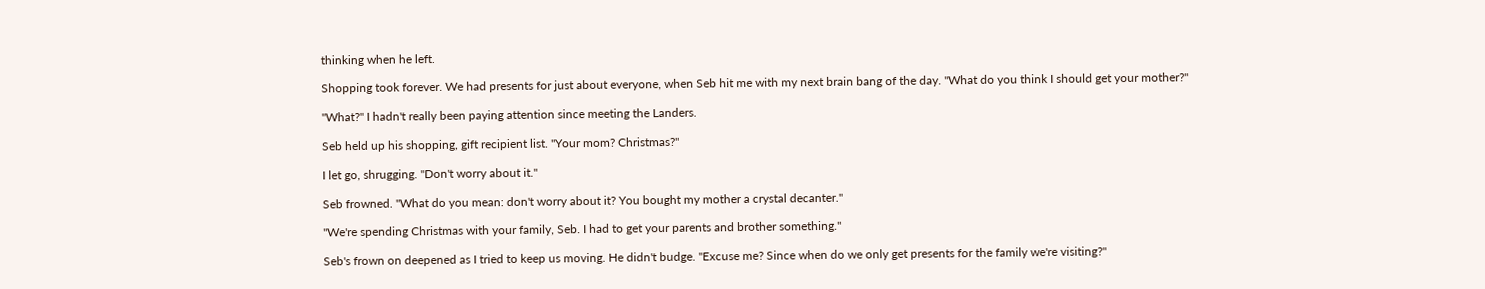thinking when he left.

Shopping took forever. We had presents for just about everyone, when Seb hit me with my next brain bang of the day. "What do you think I should get your mother?"

"What?" I hadn't really been paying attention since meeting the Landers.

Seb held up his shopping, gift recipient list. "Your mom? Christmas?"

I let go, shrugging. "Don't worry about it."

Seb frowned. "What do you mean: don't worry about it? You bought my mother a crystal decanter."

"We're spending Christmas with your family, Seb. I had to get your parents and brother something."

Seb's frown on deepened as I tried to keep us moving. He didn't budge. "Excuse me? Since when do we only get presents for the family we're visiting?"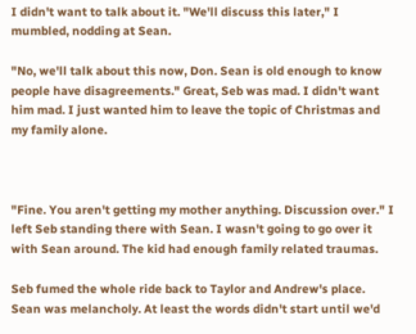I didn't want to talk about it. "We'll discuss this later," I mumbled, nodding at Sean.

"No, we'll talk about this now, Don. Sean is old enough to know people have disagreements." Great, Seb was mad. I didn't want him mad. I just wanted him to leave the topic of Christmas and my family alone.



"Fine. You aren't getting my mother anything. Discussion over." I left Seb standing there with Sean. I wasn't going to go over it with Sean around. The kid had enough family related traumas.

Seb fumed the whole ride back to Taylor and Andrew's place. Sean was melancholy. At least the words didn't start until we'd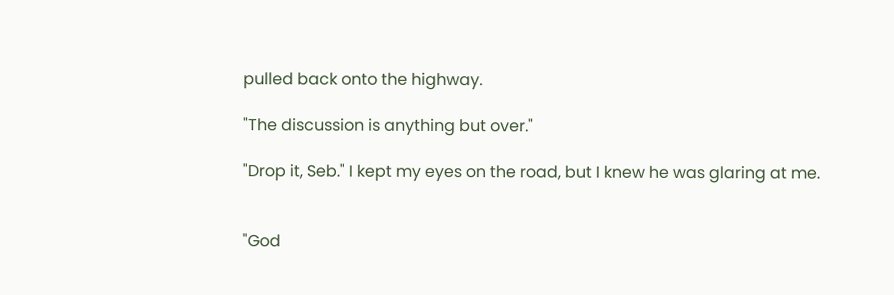pulled back onto the highway.

"The discussion is anything but over."

"Drop it, Seb." I kept my eyes on the road, but I knew he was glaring at me.


"God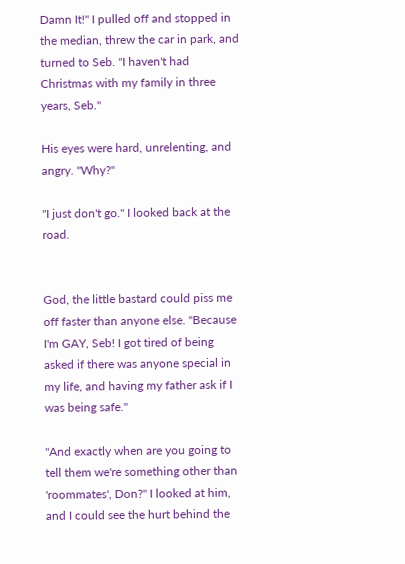Damn It!" I pulled off and stopped in the median, threw the car in park, and turned to Seb. "I haven't had Christmas with my family in three years, Seb."

His eyes were hard, unrelenting, and angry. "Why?"

"I just don't go." I looked back at the road.


God, the little bastard could piss me off faster than anyone else. "Because I'm GAY, Seb! I got tired of being asked if there was anyone special in my life, and having my father ask if I was being safe."

"And exactly when are you going to tell them we're something other than 'roommates', Don?" I looked at him, and I could see the hurt behind the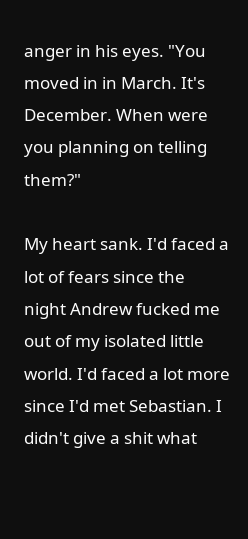anger in his eyes. "You moved in in March. It's December. When were you planning on telling them?"

My heart sank. I'd faced a lot of fears since the night Andrew fucked me out of my isolated little world. I'd faced a lot more since I'd met Sebastian. I didn't give a shit what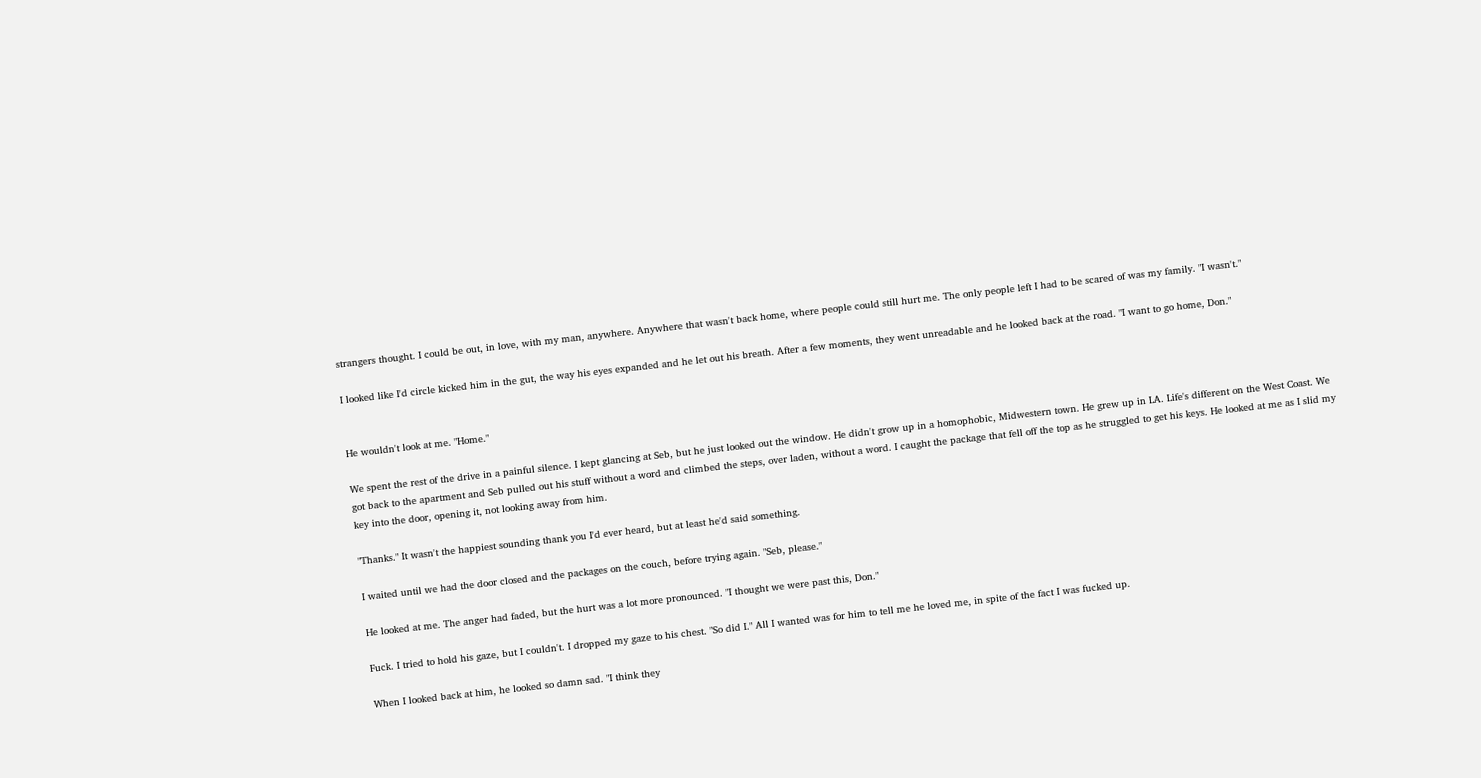strangers thought. I could be out, in love, with my man, anywhere. Anywhere that wasn't back home, where people could still hurt me. The only people left I had to be scared of was my family. "I wasn't."

I looked like I'd circle kicked him in the gut, the way his eyes expanded and he let out his breath. After a few moments, they went unreadable and he looked back at the road. "I want to go home, Don."


He wouldn't look at me. "Home."

We spent the rest of the drive in a painful silence. I kept glancing at Seb, but he just looked out the window. He didn't grow up in a homophobic, Midwestern town. He grew up in LA. Life's different on the West Coast. We got back to the apartment and Seb pulled out his stuff without a word and climbed the steps, over laden, without a word. I caught the package that fell off the top as he struggled to get his keys. He looked at me as I slid my key into the door, opening it, not looking away from him.

"Thanks." It wasn't the happiest sounding thank you I'd ever heard, but at least he'd said something.

I waited until we had the door closed and the packages on the couch, before trying again. "Seb, please."

He looked at me. The anger had faded, but the hurt was a lot more pronounced. "I thought we were past this, Don."

Fuck. I tried to hold his gaze, but I couldn't. I dropped my gaze to his chest. "So did I." All I wanted was for him to tell me he loved me, in spite of the fact I was fucked up.

When I looked back at him, he looked so damn sad. "I think they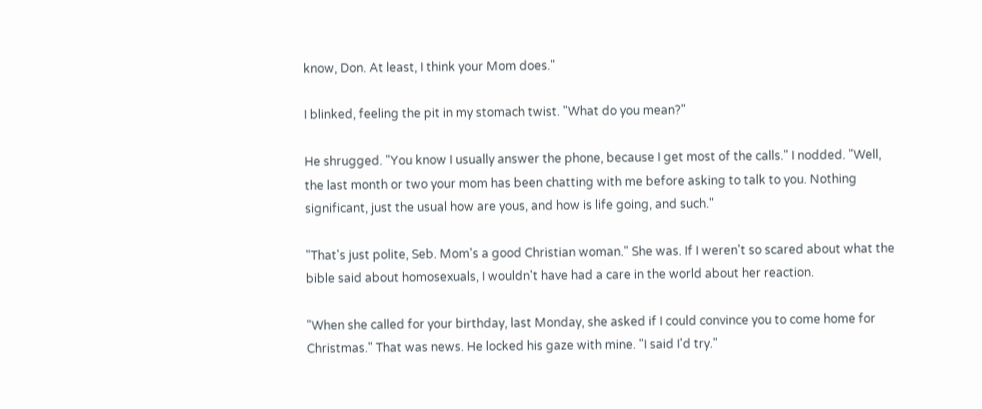know, Don. At least, I think your Mom does."

I blinked, feeling the pit in my stomach twist. "What do you mean?"

He shrugged. "You know I usually answer the phone, because I get most of the calls." I nodded. "Well, the last month or two your mom has been chatting with me before asking to talk to you. Nothing significant, just the usual how are yous, and how is life going, and such."

"That's just polite, Seb. Mom's a good Christian woman." She was. If I weren't so scared about what the bible said about homosexuals, I wouldn't have had a care in the world about her reaction.

"When she called for your birthday, last Monday, she asked if I could convince you to come home for Christmas." That was news. He locked his gaze with mine. "I said I'd try."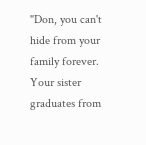"Don, you can't hide from your family forever. Your sister graduates from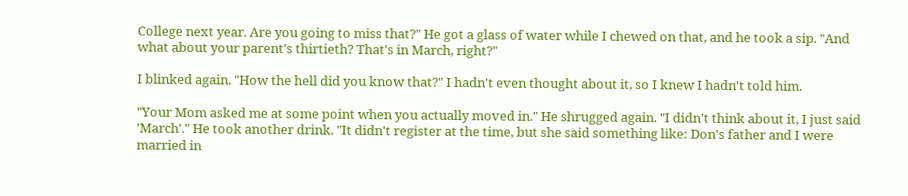College next year. Are you going to miss that?" He got a glass of water while I chewed on that, and he took a sip. "And what about your parent's thirtieth? That's in March, right?"

I blinked again. "How the hell did you know that?" I hadn't even thought about it, so I knew I hadn't told him.

"Your Mom asked me at some point when you actually moved in." He shrugged again. "I didn't think about it, I just said 'March'." He took another drink. "It didn't register at the time, but she said something like: Don's father and I were married in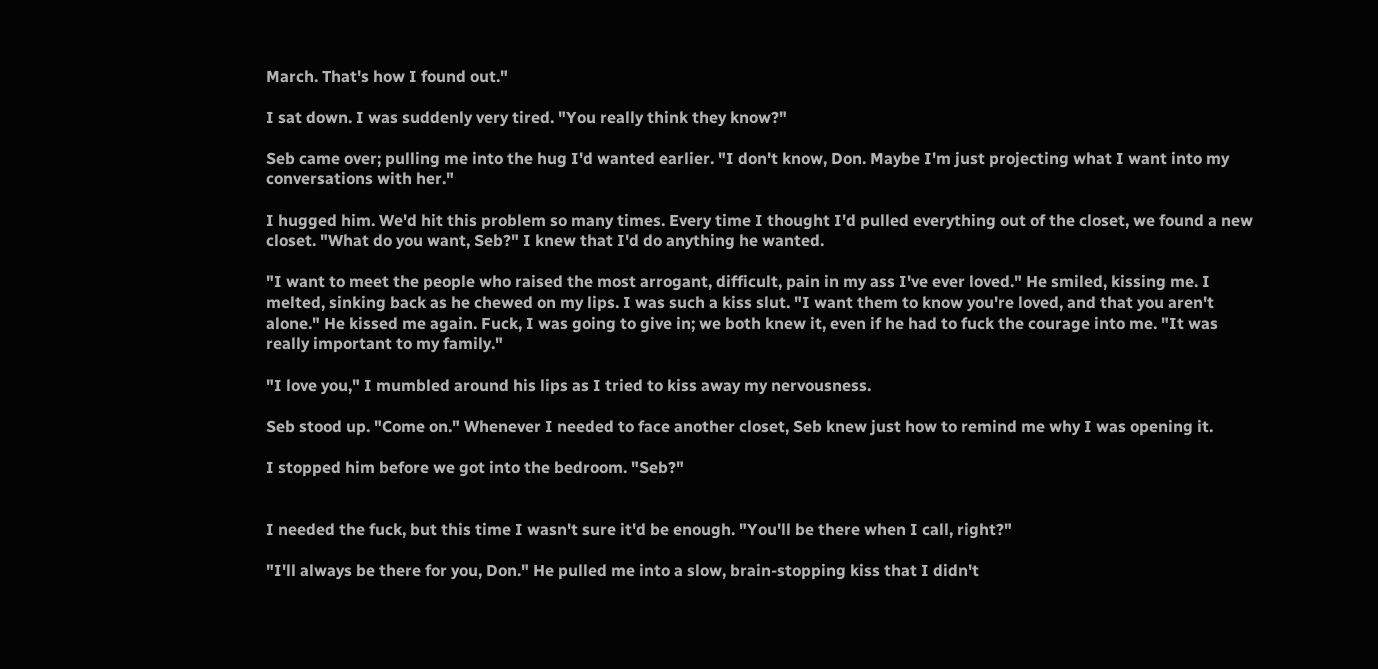March. That's how I found out."

I sat down. I was suddenly very tired. "You really think they know?"

Seb came over; pulling me into the hug I'd wanted earlier. "I don't know, Don. Maybe I'm just projecting what I want into my conversations with her."

I hugged him. We'd hit this problem so many times. Every time I thought I'd pulled everything out of the closet, we found a new closet. "What do you want, Seb?" I knew that I'd do anything he wanted.

"I want to meet the people who raised the most arrogant, difficult, pain in my ass I've ever loved." He smiled, kissing me. I melted, sinking back as he chewed on my lips. I was such a kiss slut. "I want them to know you're loved, and that you aren't alone." He kissed me again. Fuck, I was going to give in; we both knew it, even if he had to fuck the courage into me. "It was really important to my family."

"I love you," I mumbled around his lips as I tried to kiss away my nervousness.

Seb stood up. "Come on." Whenever I needed to face another closet, Seb knew just how to remind me why I was opening it.

I stopped him before we got into the bedroom. "Seb?"


I needed the fuck, but this time I wasn't sure it'd be enough. "You'll be there when I call, right?"

"I'll always be there for you, Don." He pulled me into a slow, brain-stopping kiss that I didn't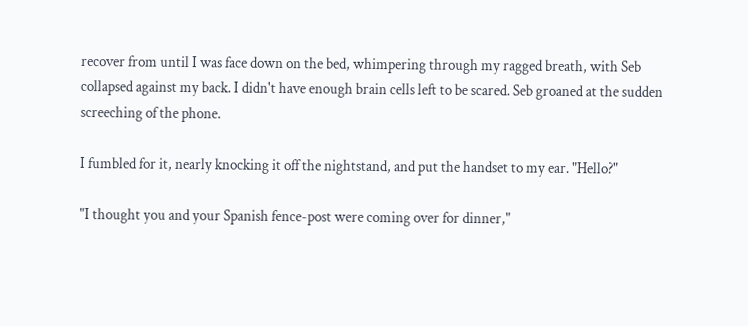recover from until I was face down on the bed, whimpering through my ragged breath, with Seb collapsed against my back. I didn't have enough brain cells left to be scared. Seb groaned at the sudden screeching of the phone.

I fumbled for it, nearly knocking it off the nightstand, and put the handset to my ear. "Hello?"

"I thought you and your Spanish fence-post were coming over for dinner,"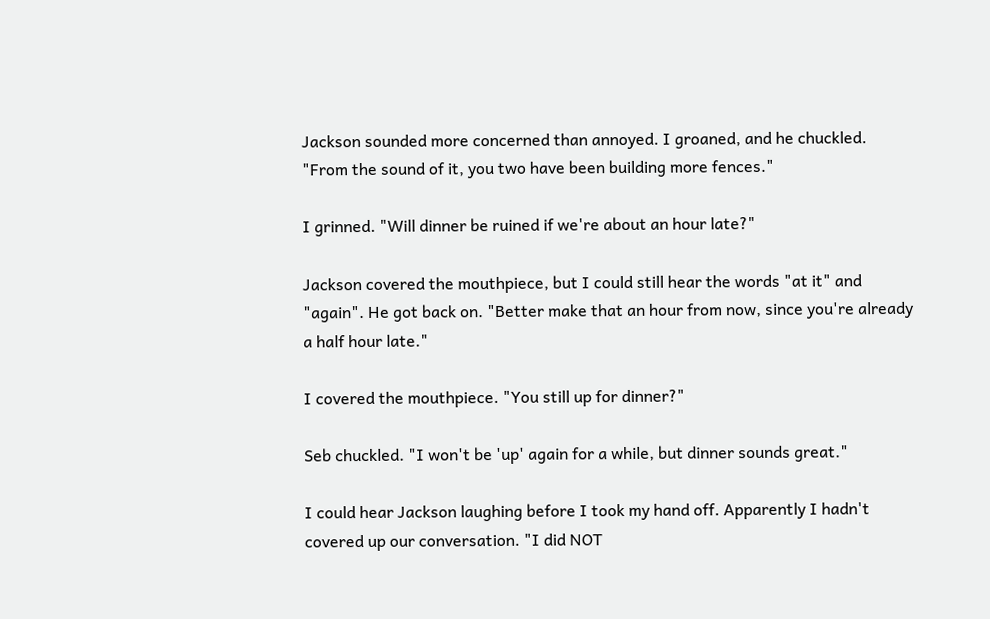Jackson sounded more concerned than annoyed. I groaned, and he chuckled. "From the sound of it, you two have been building more fences."

I grinned. "Will dinner be ruined if we're about an hour late?"

Jackson covered the mouthpiece, but I could still hear the words "at it" and "again". He got back on. "Better make that an hour from now, since you're already a half hour late."

I covered the mouthpiece. "You still up for dinner?"

Seb chuckled. "I won't be 'up' again for a while, but dinner sounds great."

I could hear Jackson laughing before I took my hand off. Apparently I hadn't covered up our conversation. "I did NOT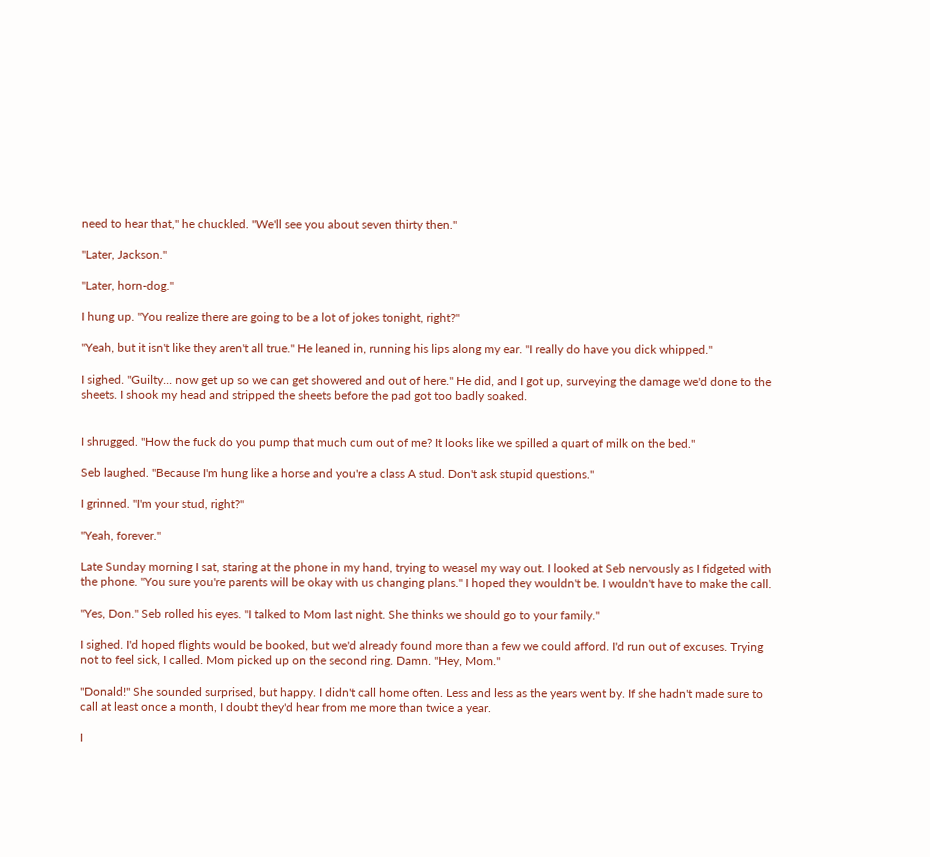need to hear that," he chuckled. "We'll see you about seven thirty then."

"Later, Jackson."

"Later, horn-dog."

I hung up. "You realize there are going to be a lot of jokes tonight, right?"

"Yeah, but it isn't like they aren't all true." He leaned in, running his lips along my ear. "I really do have you dick whipped."

I sighed. "Guilty... now get up so we can get showered and out of here." He did, and I got up, surveying the damage we'd done to the sheets. I shook my head and stripped the sheets before the pad got too badly soaked.


I shrugged. "How the fuck do you pump that much cum out of me? It looks like we spilled a quart of milk on the bed."

Seb laughed. "Because I'm hung like a horse and you're a class A stud. Don't ask stupid questions."

I grinned. "I'm your stud, right?"

"Yeah, forever."

Late Sunday morning I sat, staring at the phone in my hand, trying to weasel my way out. I looked at Seb nervously as I fidgeted with the phone. "You sure you're parents will be okay with us changing plans." I hoped they wouldn't be. I wouldn't have to make the call.

"Yes, Don." Seb rolled his eyes. "I talked to Mom last night. She thinks we should go to your family."

I sighed. I'd hoped flights would be booked, but we'd already found more than a few we could afford. I'd run out of excuses. Trying not to feel sick, I called. Mom picked up on the second ring. Damn. "Hey, Mom."

"Donald!" She sounded surprised, but happy. I didn't call home often. Less and less as the years went by. If she hadn't made sure to call at least once a month, I doubt they'd hear from me more than twice a year.

I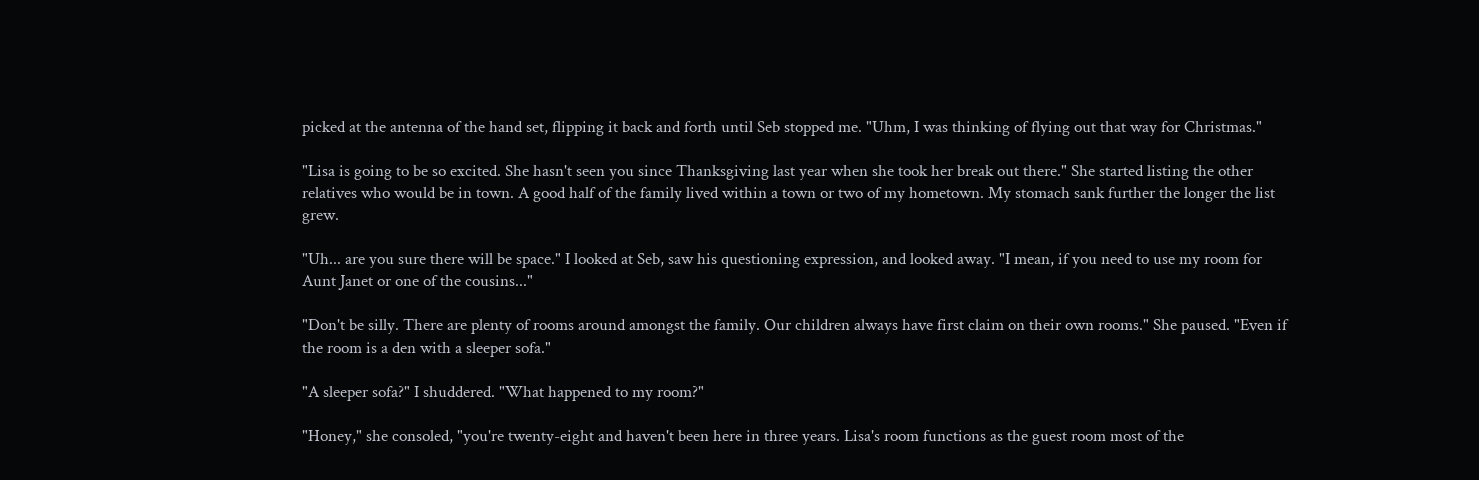picked at the antenna of the hand set, flipping it back and forth until Seb stopped me. "Uhm, I was thinking of flying out that way for Christmas."

"Lisa is going to be so excited. She hasn't seen you since Thanksgiving last year when she took her break out there." She started listing the other relatives who would be in town. A good half of the family lived within a town or two of my hometown. My stomach sank further the longer the list grew.

"Uh... are you sure there will be space." I looked at Seb, saw his questioning expression, and looked away. "I mean, if you need to use my room for Aunt Janet or one of the cousins..."

"Don't be silly. There are plenty of rooms around amongst the family. Our children always have first claim on their own rooms." She paused. "Even if the room is a den with a sleeper sofa."

"A sleeper sofa?" I shuddered. "What happened to my room?"

"Honey," she consoled, "you're twenty-eight and haven't been here in three years. Lisa's room functions as the guest room most of the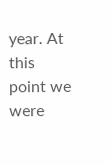year. At this point we were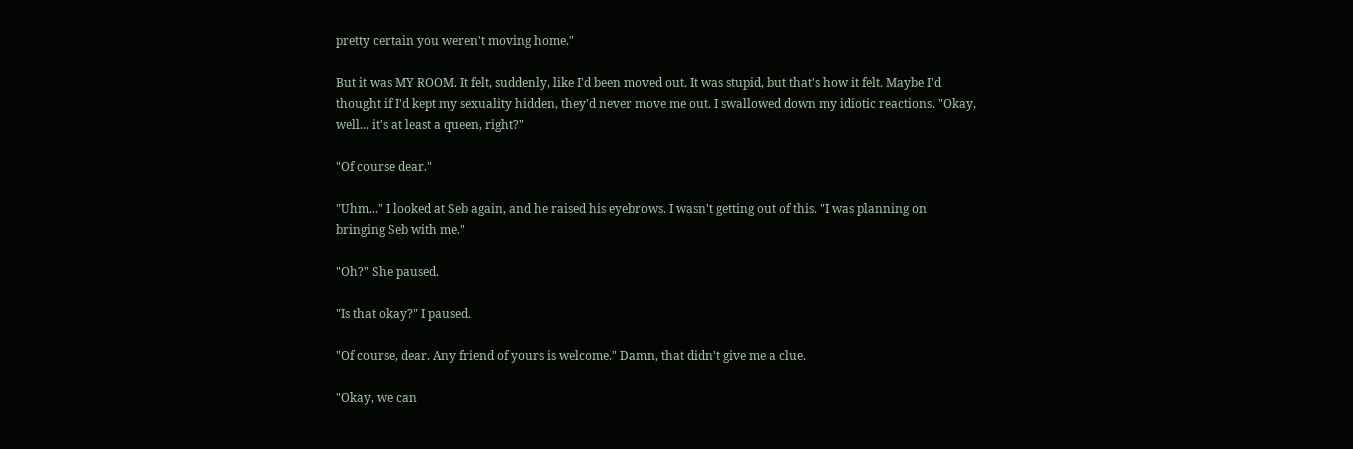pretty certain you weren't moving home."

But it was MY ROOM. It felt, suddenly, like I'd been moved out. It was stupid, but that's how it felt. Maybe I'd thought if I'd kept my sexuality hidden, they'd never move me out. I swallowed down my idiotic reactions. "Okay, well... it's at least a queen, right?"

"Of course dear."

"Uhm..." I looked at Seb again, and he raised his eyebrows. I wasn't getting out of this. "I was planning on bringing Seb with me."

"Oh?" She paused.

"Is that okay?" I paused.

"Of course, dear. Any friend of yours is welcome." Damn, that didn't give me a clue.

"Okay, we can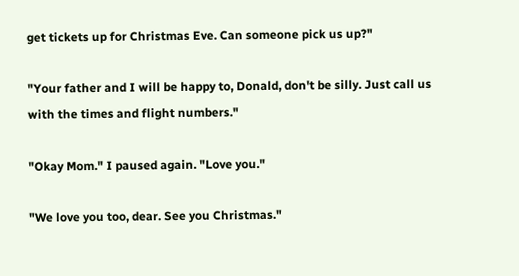get tickets up for Christmas Eve. Can someone pick us up?"

"Your father and I will be happy to, Donald, don't be silly. Just call us with the times and flight numbers."

"Okay Mom." I paused again. "Love you."

"We love you too, dear. See you Christmas."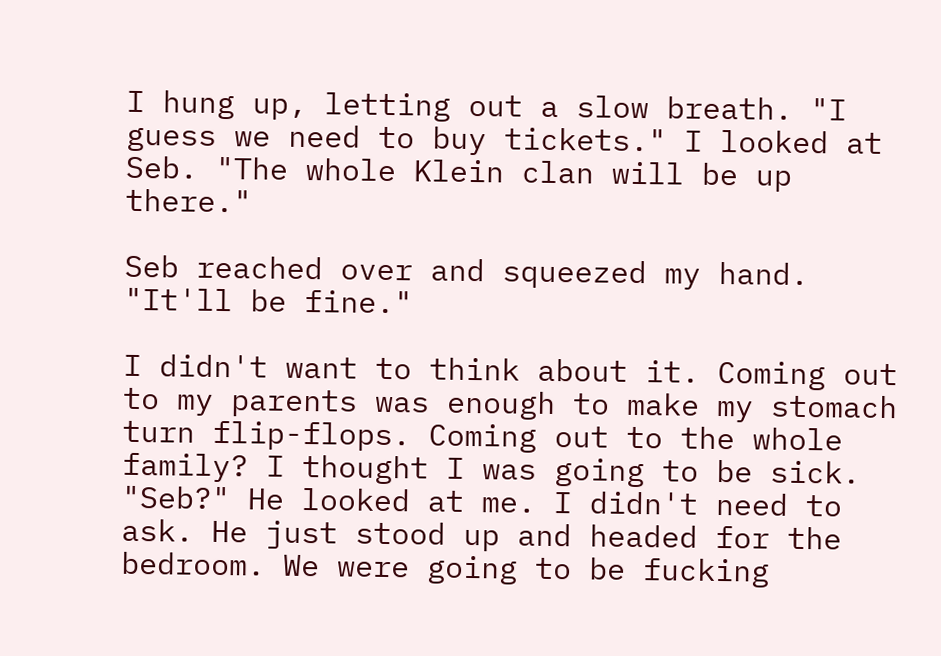I hung up, letting out a slow breath. "I guess we need to buy tickets." I looked at Seb. "The whole Klein clan will be up there."

Seb reached over and squeezed my hand. "It'll be fine."

I didn't want to think about it. Coming out to my parents was enough to make my stomach turn flip-flops. Coming out to the whole family? I thought I was going to be sick. "Seb?" He looked at me. I didn't need to ask. He just stood up and headed for the bedroom. We were going to be fucking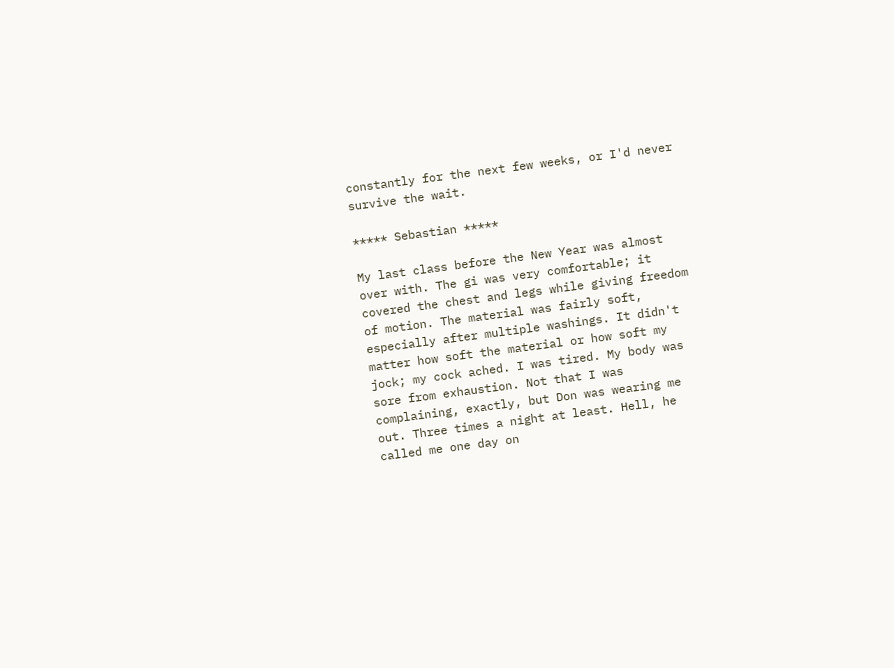constantly for the next few weeks, or I'd never survive the wait.

***** Sebastian *****

My last class before the New Year was almost over with. The gi was very comfortable; it covered the chest and legs while giving freedom of motion. The material was fairly soft, especially after multiple washings. It didn't matter how soft the material or how soft my jock; my cock ached. I was tired. My body was sore from exhaustion. Not that I was complaining, exactly, but Don was wearing me out. Three times a night at least. Hell, he called me one day on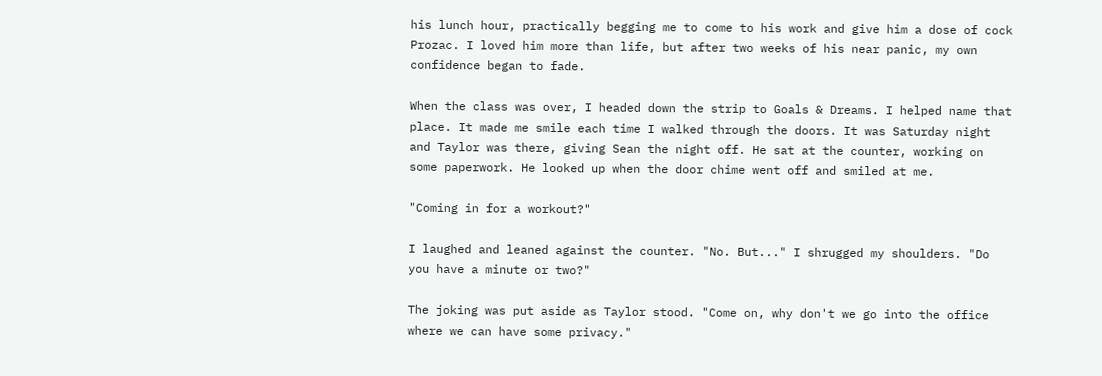his lunch hour, practically begging me to come to his work and give him a dose of cock Prozac. I loved him more than life, but after two weeks of his near panic, my own confidence began to fade.

When the class was over, I headed down the strip to Goals & Dreams. I helped name that place. It made me smile each time I walked through the doors. It was Saturday night and Taylor was there, giving Sean the night off. He sat at the counter, working on some paperwork. He looked up when the door chime went off and smiled at me.

"Coming in for a workout?"

I laughed and leaned against the counter. "No. But..." I shrugged my shoulders. "Do you have a minute or two?"

The joking was put aside as Taylor stood. "Come on, why don't we go into the office where we can have some privacy."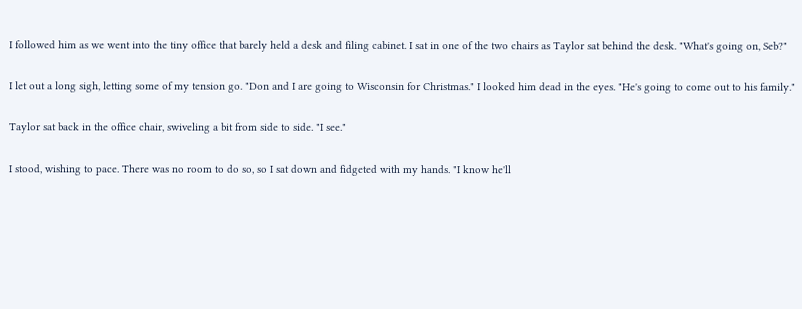I followed him as we went into the tiny office that barely held a desk and filing cabinet. I sat in one of the two chairs as Taylor sat behind the desk. "What's going on, Seb?"

I let out a long sigh, letting some of my tension go. "Don and I are going to Wisconsin for Christmas." I looked him dead in the eyes. "He's going to come out to his family."

Taylor sat back in the office chair, swiveling a bit from side to side. "I see."

I stood, wishing to pace. There was no room to do so, so I sat down and fidgeted with my hands. "I know he'll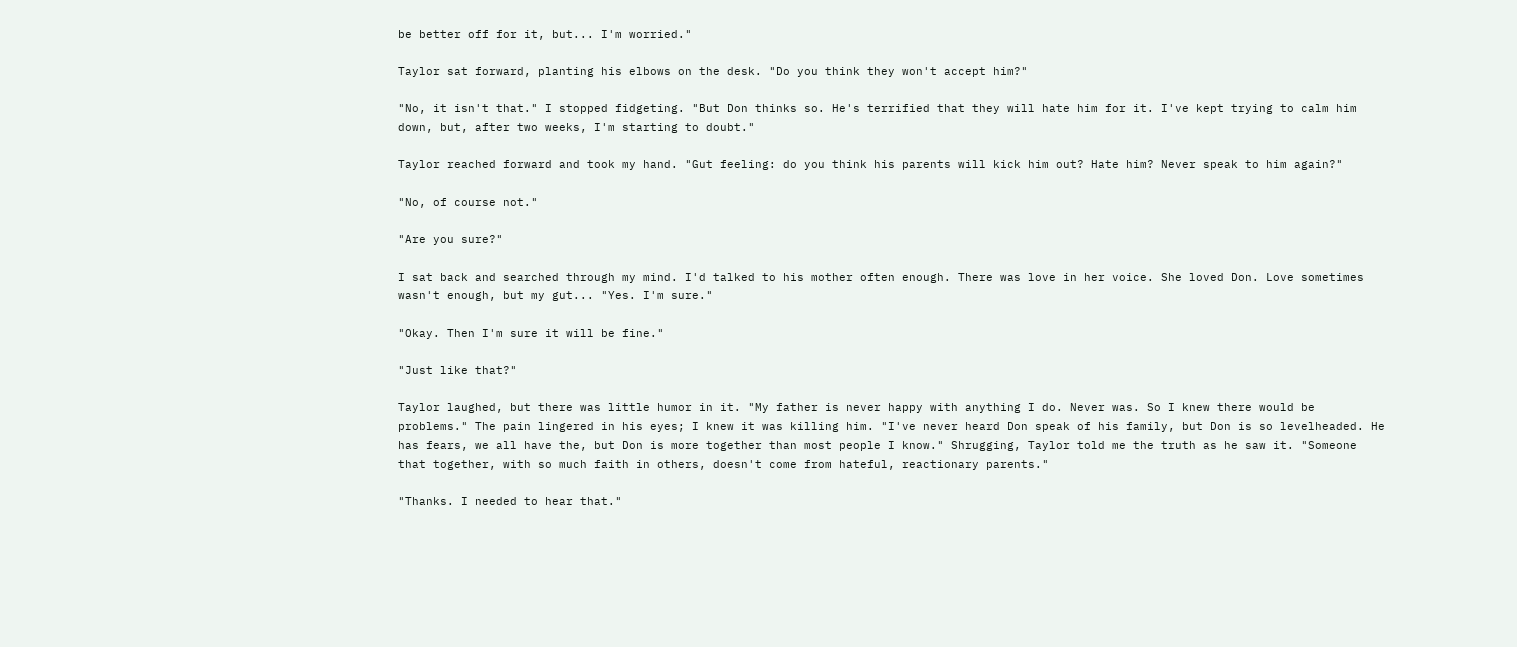be better off for it, but... I'm worried."

Taylor sat forward, planting his elbows on the desk. "Do you think they won't accept him?"

"No, it isn't that." I stopped fidgeting. "But Don thinks so. He's terrified that they will hate him for it. I've kept trying to calm him down, but, after two weeks, I'm starting to doubt."

Taylor reached forward and took my hand. "Gut feeling: do you think his parents will kick him out? Hate him? Never speak to him again?"

"No, of course not."

"Are you sure?"

I sat back and searched through my mind. I'd talked to his mother often enough. There was love in her voice. She loved Don. Love sometimes wasn't enough, but my gut... "Yes. I'm sure."

"Okay. Then I'm sure it will be fine."

"Just like that?"

Taylor laughed, but there was little humor in it. "My father is never happy with anything I do. Never was. So I knew there would be problems." The pain lingered in his eyes; I knew it was killing him. "I've never heard Don speak of his family, but Don is so levelheaded. He has fears, we all have the, but Don is more together than most people I know." Shrugging, Taylor told me the truth as he saw it. "Someone that together, with so much faith in others, doesn't come from hateful, reactionary parents."

"Thanks. I needed to hear that."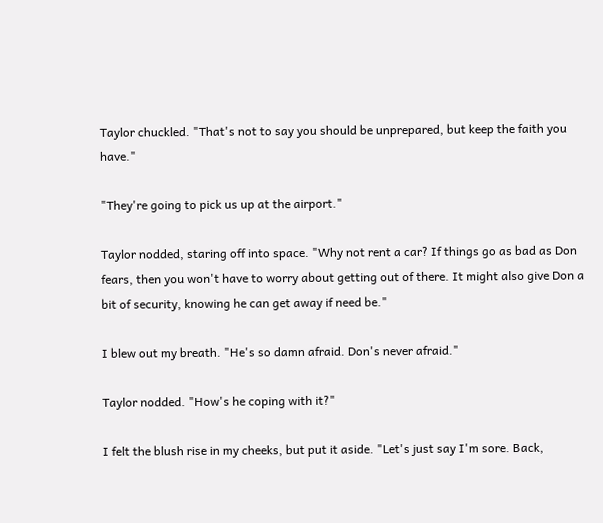Taylor chuckled. "That's not to say you should be unprepared, but keep the faith you have."

"They're going to pick us up at the airport."

Taylor nodded, staring off into space. "Why not rent a car? If things go as bad as Don fears, then you won't have to worry about getting out of there. It might also give Don a bit of security, knowing he can get away if need be."

I blew out my breath. "He's so damn afraid. Don's never afraid."

Taylor nodded. "How's he coping with it?"

I felt the blush rise in my cheeks, but put it aside. "Let's just say I'm sore. Back,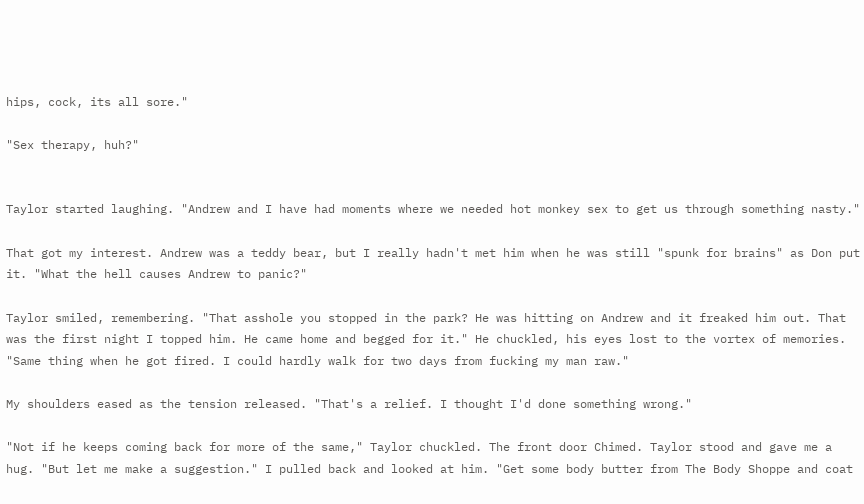hips, cock, its all sore."

"Sex therapy, huh?"


Taylor started laughing. "Andrew and I have had moments where we needed hot monkey sex to get us through something nasty."

That got my interest. Andrew was a teddy bear, but I really hadn't met him when he was still "spunk for brains" as Don put it. "What the hell causes Andrew to panic?"

Taylor smiled, remembering. "That asshole you stopped in the park? He was hitting on Andrew and it freaked him out. That was the first night I topped him. He came home and begged for it." He chuckled, his eyes lost to the vortex of memories. "Same thing when he got fired. I could hardly walk for two days from fucking my man raw."

My shoulders eased as the tension released. "That's a relief. I thought I'd done something wrong."

"Not if he keeps coming back for more of the same," Taylor chuckled. The front door Chimed. Taylor stood and gave me a hug. "But let me make a suggestion." I pulled back and looked at him. "Get some body butter from The Body Shoppe and coat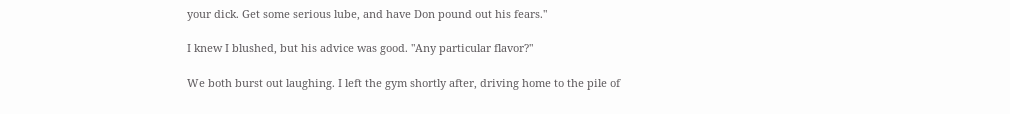your dick. Get some serious lube, and have Don pound out his fears."

I knew I blushed, but his advice was good. "Any particular flavor?"

We both burst out laughing. I left the gym shortly after, driving home to the pile of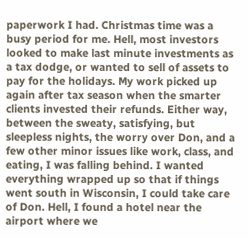paperwork I had. Christmas time was a busy period for me. Hell, most investors looked to make last minute investments as a tax dodge, or wanted to sell of assets to pay for the holidays. My work picked up again after tax season when the smarter clients invested their refunds. Either way, between the sweaty, satisfying, but sleepless nights, the worry over Don, and a few other minor issues like work, class, and eating, I was falling behind. I wanted everything wrapped up so that if things went south in Wisconsin, I could take care of Don. Hell, I found a hotel near the airport where we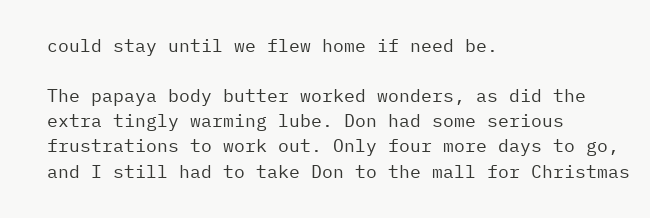could stay until we flew home if need be.

The papaya body butter worked wonders, as did the extra tingly warming lube. Don had some serious frustrations to work out. Only four more days to go, and I still had to take Don to the mall for Christmas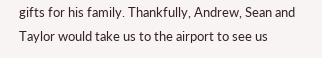gifts for his family. Thankfully, Andrew, Sean and Taylor would take us to the airport to see us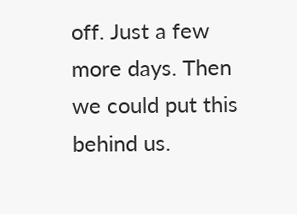off. Just a few more days. Then we could put this behind us.